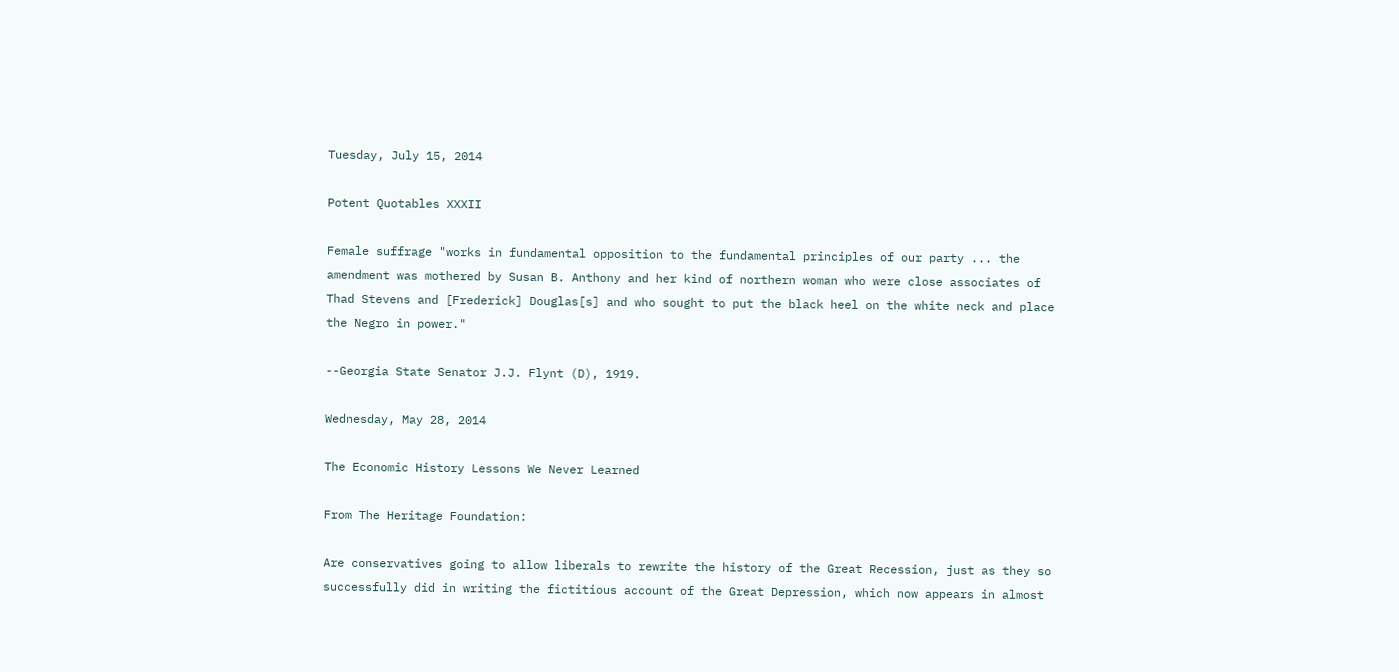Tuesday, July 15, 2014

Potent Quotables XXXII

Female suffrage "works in fundamental opposition to the fundamental principles of our party ... the amendment was mothered by Susan B. Anthony and her kind of northern woman who were close associates of Thad Stevens and [Frederick] Douglas[s] and who sought to put the black heel on the white neck and place the Negro in power."

--Georgia State Senator J.J. Flynt (D), 1919.

Wednesday, May 28, 2014

The Economic History Lessons We Never Learned

From The Heritage Foundation:

Are conservatives going to allow liberals to rewrite the history of the Great Recession, just as they so successfully did in writing the fictitious account of the Great Depression, which now appears in almost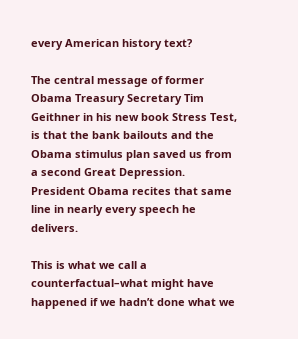every American history text?

The central message of former Obama Treasury Secretary Tim Geithner in his new book Stress Test, is that the bank bailouts and the Obama stimulus plan saved us from a second Great Depression. President Obama recites that same line in nearly every speech he delivers.

This is what we call a counterfactual–what might have happened if we hadn’t done what we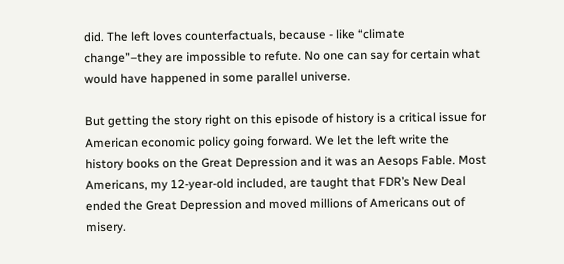did. The left loves counterfactuals, because - like “climate change”–they are impossible to refute. No one can say for certain what would have happened in some parallel universe.

But getting the story right on this episode of history is a critical issue for American economic policy going forward. We let the left write the history books on the Great Depression and it was an Aesops Fable. Most Americans, my 12-year-old included, are taught that FDR’s New Deal ended the Great Depression and moved millions of Americans out of misery.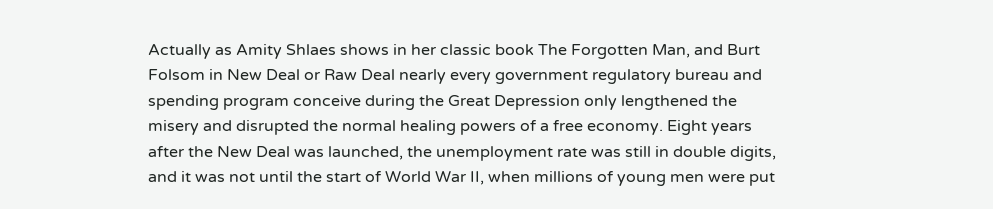Actually as Amity Shlaes shows in her classic book The Forgotten Man, and Burt Folsom in New Deal or Raw Deal nearly every government regulatory bureau and spending program conceive during the Great Depression only lengthened the misery and disrupted the normal healing powers of a free economy. Eight years after the New Deal was launched, the unemployment rate was still in double digits, and it was not until the start of World War II, when millions of young men were put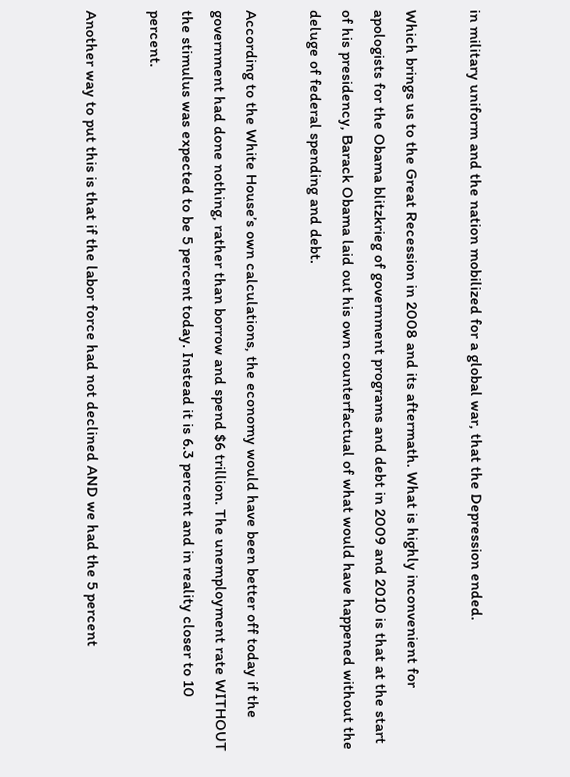in military uniform and the nation mobilized for a global war, that the Depression ended.

Which brings us to the Great Recession in 2008 and its aftermath. What is highly inconvenient for apologists for the Obama blitzkrieg of government programs and debt in 2009 and 2010 is that at the start of his presidency, Barack Obama laid out his own counterfactual of what would have happened without the deluge of federal spending and debt.

According to the White House’s own calculations, the economy would have been better off today if the government had done nothing, rather than borrow and spend $6 trillion. The unemployment rate WITHOUT the stimulus was expected to be 5 percent today. Instead it is 6.3 percent and in reality closer to 10 percent.

Another way to put this is that if the labor force had not declined AND we had the 5 percent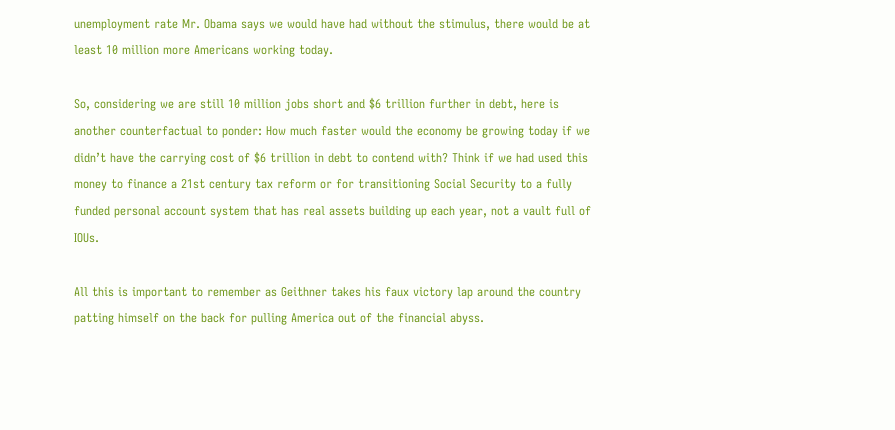unemployment rate Mr. Obama says we would have had without the stimulus, there would be at least 10 million more Americans working today.

So, considering we are still 10 million jobs short and $6 trillion further in debt, here is another counterfactual to ponder: How much faster would the economy be growing today if we didn’t have the carrying cost of $6 trillion in debt to contend with? Think if we had used this money to finance a 21st century tax reform or for transitioning Social Security to a fully funded personal account system that has real assets building up each year, not a vault full of IOUs.

All this is important to remember as Geithner takes his faux victory lap around the country patting himself on the back for pulling America out of the financial abyss.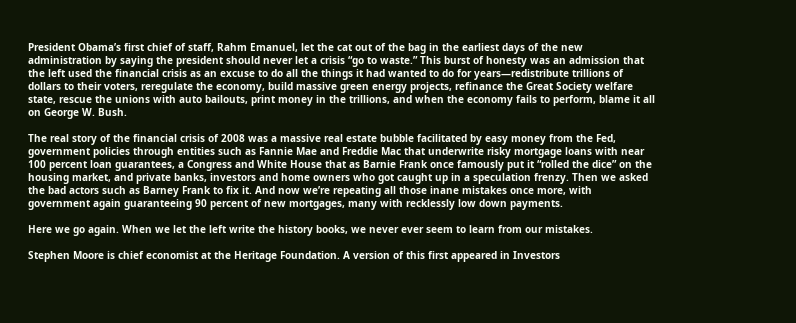President Obama’s first chief of staff, Rahm Emanuel, let the cat out of the bag in the earliest days of the new administration by saying the president should never let a crisis “go to waste.” This burst of honesty was an admission that the left used the financial crisis as an excuse to do all the things it had wanted to do for years—redistribute trillions of dollars to their voters, reregulate the economy, build massive green energy projects, refinance the Great Society welfare state, rescue the unions with auto bailouts, print money in the trillions, and when the economy fails to perform, blame it all on George W. Bush.

The real story of the financial crisis of 2008 was a massive real estate bubble facilitated by easy money from the Fed, government policies through entities such as Fannie Mae and Freddie Mac that underwrite risky mortgage loans with near 100 percent loan guarantees, a Congress and White House that as Barnie Frank once famously put it “rolled the dice” on the housing market, and private banks, investors and home owners who got caught up in a speculation frenzy. Then we asked the bad actors such as Barney Frank to fix it. And now we’re repeating all those inane mistakes once more, with government again guaranteeing 90 percent of new mortgages, many with recklessly low down payments.

Here we go again. When we let the left write the history books, we never ever seem to learn from our mistakes.

Stephen Moore is chief economist at the Heritage Foundation. A version of this first appeared in Investors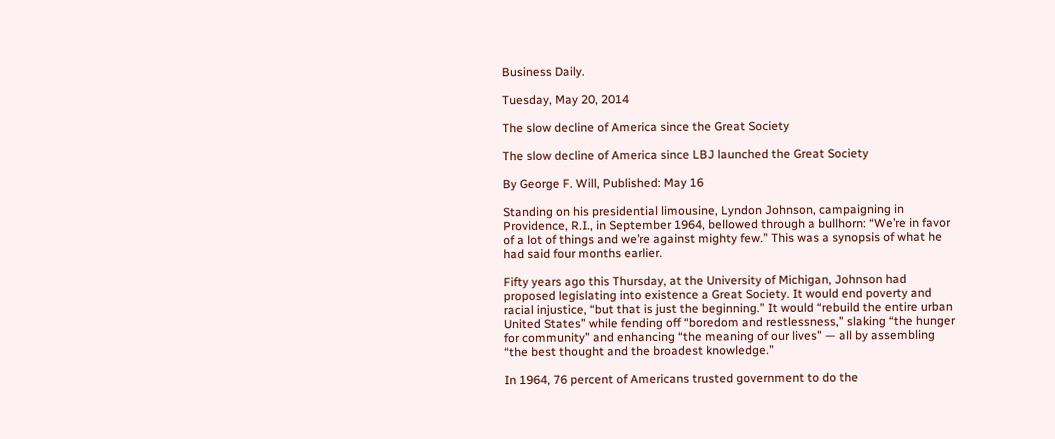Business Daily.

Tuesday, May 20, 2014

The slow decline of America since the Great Society

The slow decline of America since LBJ launched the Great Society

By George F. Will, Published: May 16

Standing on his presidential limousine, Lyndon Johnson, campaigning in Providence, R.I., in September 1964, bellowed through a bullhorn: “We’re in favor of a lot of things and we’re against mighty few.” This was a synopsis of what he had said four months earlier.

Fifty years ago this Thursday, at the University of Michigan, Johnson had proposed legislating into existence a Great Society. It would end poverty and racial injustice, “but that is just the beginning.” It would “rebuild the entire urban United States” while fending off “boredom and restlessness,” slaking “the hunger for community” and enhancing “the meaning of our lives” — all by assembling “the best thought and the broadest knowledge.”

In 1964, 76 percent of Americans trusted government to do the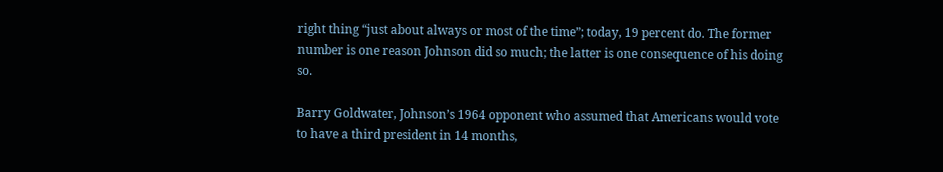right thing “just about always or most of the time”; today, 19 percent do. The former number is one reason Johnson did so much; the latter is one consequence of his doing so.

Barry Goldwater, Johnson’s 1964 opponent who assumed that Americans would vote to have a third president in 14 months,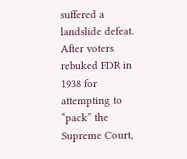suffered a landslide defeat. After voters rebuked FDR in 1938 for attempting to “pack” the Supreme Court,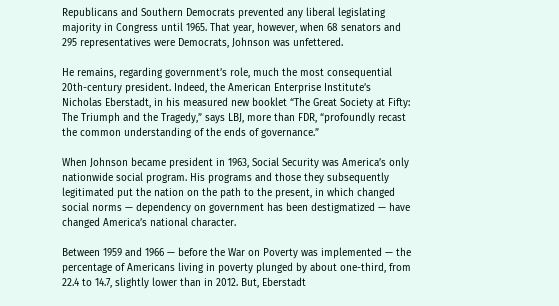Republicans and Southern Democrats prevented any liberal legislating majority in Congress until 1965. That year, however, when 68 senators and 295 representatives were Democrats, Johnson was unfettered.

He remains, regarding government’s role, much the most consequential 20th-century president. Indeed, the American Enterprise Institute’s Nicholas Eberstadt, in his measured new booklet “The Great Society at Fifty: The Triumph and the Tragedy,” says LBJ, more than FDR, “profoundly recast the common understanding of the ends of governance.”

When Johnson became president in 1963, Social Security was America’s only nationwide social program. His programs and those they subsequently legitimated put the nation on the path to the present, in which changed social norms — dependency on government has been destigmatized — have changed America’s national character.

Between 1959 and 1966 — before the War on Poverty was implemented — the percentage of Americans living in poverty plunged by about one-third, from 22.4 to 14.7, slightly lower than in 2012. But, Eberstadt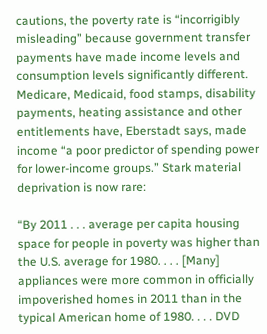cautions, the poverty rate is “incorrigibly misleading” because government transfer payments have made income levels and consumption levels significantly different. Medicare, Medicaid, food stamps, disability payments, heating assistance and other entitlements have, Eberstadt says, made income “a poor predictor of spending power for lower-income groups.” Stark material deprivation is now rare:

“By 2011 . . . average per capita housing space for people in poverty was higher than the U.S. average for 1980. . . . [Many] appliances were more common in officially impoverished homes in 2011 than in the typical American home of 1980. . . . DVD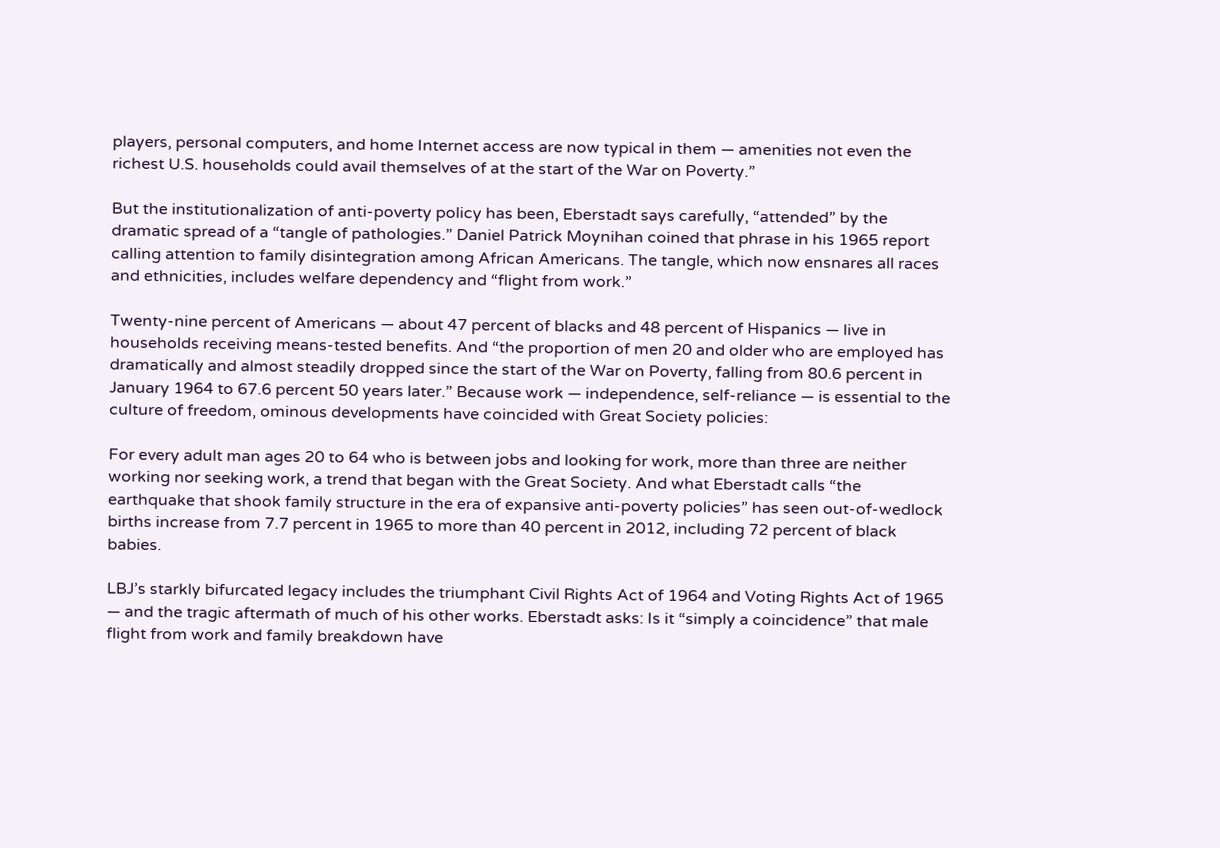players, personal computers, and home Internet access are now typical in them — amenities not even the richest U.S. households could avail themselves of at the start of the War on Poverty.”

But the institutionalization of anti-poverty policy has been, Eberstadt says carefully, “attended” by the dramatic spread of a “tangle of pathologies.” Daniel Patrick Moynihan coined that phrase in his 1965 report calling attention to family disintegration among African Americans. The tangle, which now ensnares all races and ethnicities, includes welfare dependency and “flight from work.”

Twenty-nine percent of Americans — about 47 percent of blacks and 48 percent of Hispanics — live in households receiving means-tested benefits. And “the proportion of men 20 and older who are employed has dramatically and almost steadily dropped since the start of the War on Poverty, falling from 80.6 percent in January 1964 to 67.6 percent 50 years later.” Because work — independence, self-reliance — is essential to the culture of freedom, ominous developments have coincided with Great Society policies:

For every adult man ages 20 to 64 who is between jobs and looking for work, more than three are neither working nor seeking work, a trend that began with the Great Society. And what Eberstadt calls “the earthquake that shook family structure in the era of expansive anti-poverty policies” has seen out-of-wedlock births increase from 7.7 percent in 1965 to more than 40 percent in 2012, including 72 percent of black babies.

LBJ’s starkly bifurcated legacy includes the triumphant Civil Rights Act of 1964 and Voting Rights Act of 1965 — and the tragic aftermath of much of his other works. Eberstadt asks: Is it “simply a coincidence” that male flight from work and family breakdown have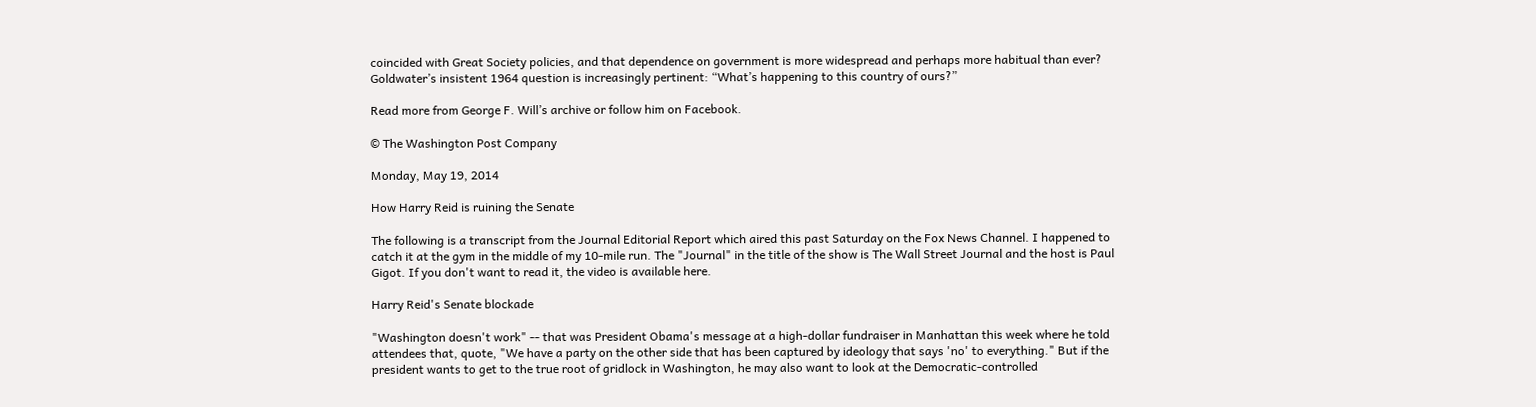coincided with Great Society policies, and that dependence on government is more widespread and perhaps more habitual than ever? Goldwater’s insistent 1964 question is increasingly pertinent: “What’s happening to this country of ours?”

Read more from George F. Will’s archive or follow him on Facebook.

© The Washington Post Company

Monday, May 19, 2014

How Harry Reid is ruining the Senate

The following is a transcript from the Journal Editorial Report which aired this past Saturday on the Fox News Channel. I happened to catch it at the gym in the middle of my 10-mile run. The "Journal" in the title of the show is The Wall Street Journal and the host is Paul Gigot. If you don't want to read it, the video is available here.

Harry Reid's Senate blockade

"Washington doesn't work" -- that was President Obama's message at a high-dollar fundraiser in Manhattan this week where he told attendees that, quote, "We have a party on the other side that has been captured by ideology that says 'no' to everything." But if the president wants to get to the true root of gridlock in Washington, he may also want to look at the Democratic-controlled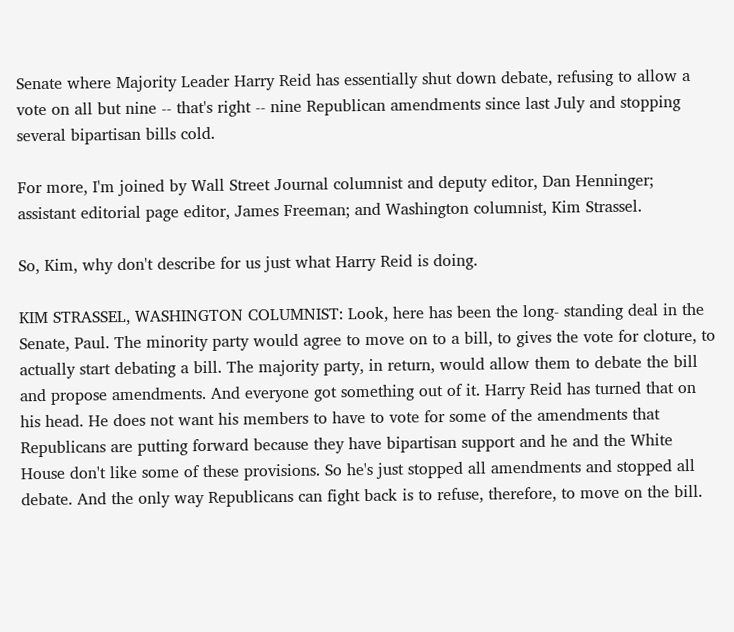Senate where Majority Leader Harry Reid has essentially shut down debate, refusing to allow a vote on all but nine -- that's right -- nine Republican amendments since last July and stopping several bipartisan bills cold.

For more, I'm joined by Wall Street Journal columnist and deputy editor, Dan Henninger; assistant editorial page editor, James Freeman; and Washington columnist, Kim Strassel.

So, Kim, why don't describe for us just what Harry Reid is doing.

KIM STRASSEL, WASHINGTON COLUMNIST: Look, here has been the long- standing deal in the Senate, Paul. The minority party would agree to move on to a bill, to gives the vote for cloture, to actually start debating a bill. The majority party, in return, would allow them to debate the bill and propose amendments. And everyone got something out of it. Harry Reid has turned that on his head. He does not want his members to have to vote for some of the amendments that Republicans are putting forward because they have bipartisan support and he and the White House don't like some of these provisions. So he's just stopped all amendments and stopped all debate. And the only way Republicans can fight back is to refuse, therefore, to move on the bill.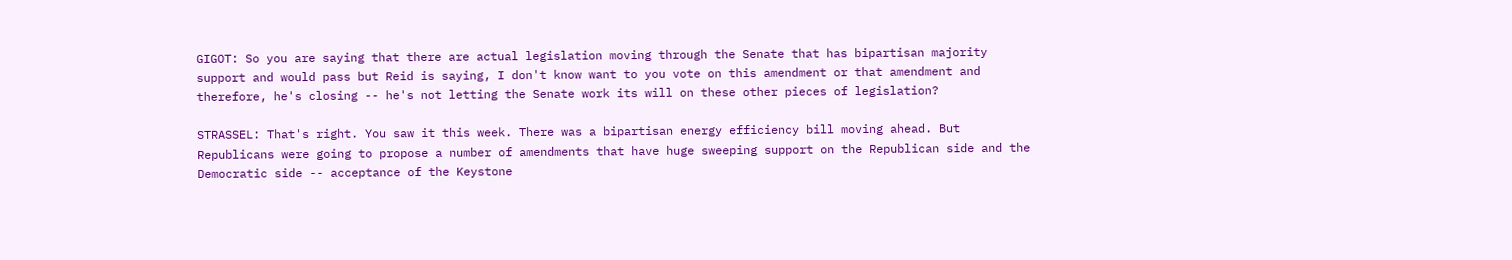GIGOT: So you are saying that there are actual legislation moving through the Senate that has bipartisan majority support and would pass but Reid is saying, I don't know want to you vote on this amendment or that amendment and therefore, he's closing -- he's not letting the Senate work its will on these other pieces of legislation?

STRASSEL: That's right. You saw it this week. There was a bipartisan energy efficiency bill moving ahead. But Republicans were going to propose a number of amendments that have huge sweeping support on the Republican side and the Democratic side -- acceptance of the Keystone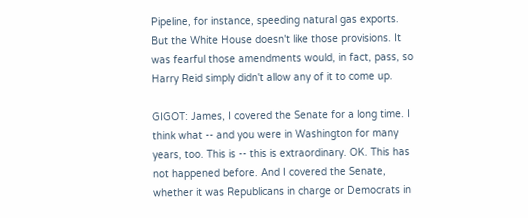Pipeline, for instance, speeding natural gas exports. But the White House doesn't like those provisions. It was fearful those amendments would, in fact, pass, so Harry Reid simply didn't allow any of it to come up.

GIGOT: James, I covered the Senate for a long time. I think what -- and you were in Washington for many years, too. This is -- this is extraordinary. OK. This has not happened before. And I covered the Senate, whether it was Republicans in charge or Democrats in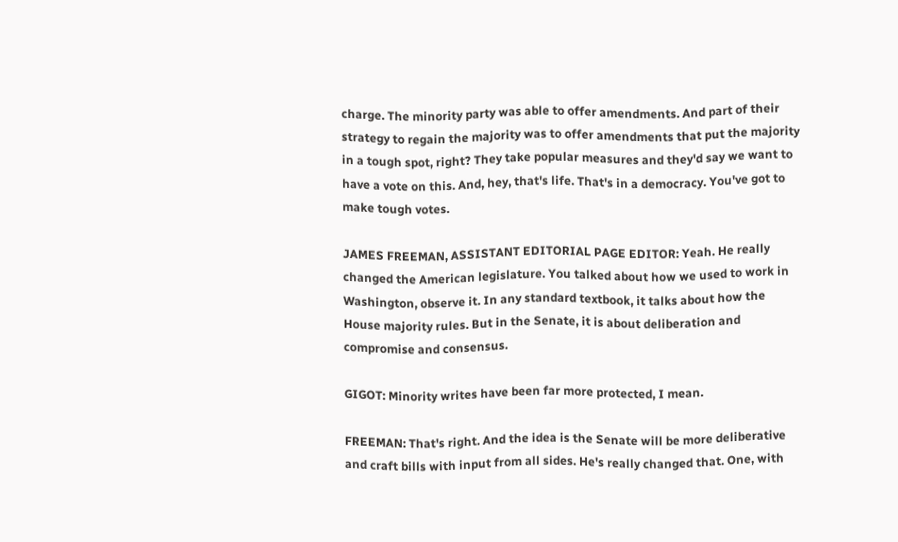charge. The minority party was able to offer amendments. And part of their strategy to regain the majority was to offer amendments that put the majority in a tough spot, right? They take popular measures and they'd say we want to have a vote on this. And, hey, that's life. That's in a democracy. You've got to make tough votes.

JAMES FREEMAN, ASSISTANT EDITORIAL PAGE EDITOR: Yeah. He really changed the American legislature. You talked about how we used to work in Washington, observe it. In any standard textbook, it talks about how the House majority rules. But in the Senate, it is about deliberation and compromise and consensus.

GIGOT: Minority writes have been far more protected, I mean.

FREEMAN: That's right. And the idea is the Senate will be more deliberative and craft bills with input from all sides. He's really changed that. One, with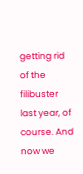getting rid of the filibuster last year, of course. And now we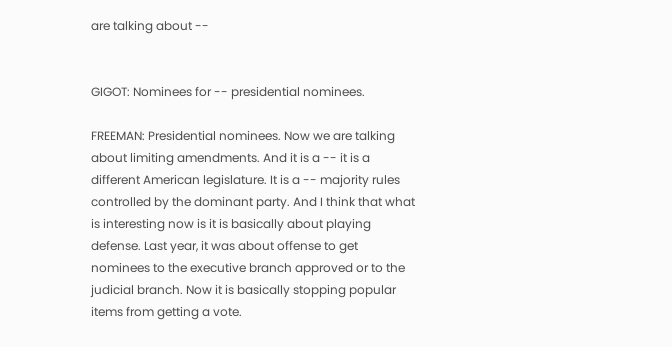are talking about --


GIGOT: Nominees for -- presidential nominees.

FREEMAN: Presidential nominees. Now we are talking about limiting amendments. And it is a -- it is a different American legislature. It is a -- majority rules controlled by the dominant party. And I think that what is interesting now is it is basically about playing defense. Last year, it was about offense to get nominees to the executive branch approved or to the judicial branch. Now it is basically stopping popular items from getting a vote.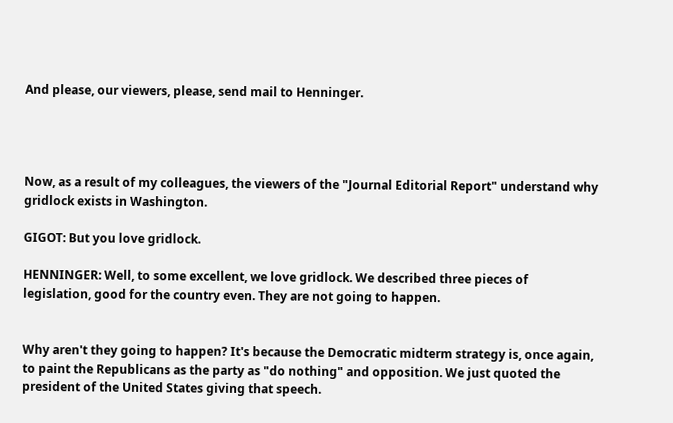And please, our viewers, please, send mail to Henninger.




Now, as a result of my colleagues, the viewers of the "Journal Editorial Report" understand why gridlock exists in Washington.

GIGOT: But you love gridlock.

HENNINGER: Well, to some excellent, we love gridlock. We described three pieces of legislation, good for the country even. They are not going to happen.


Why aren't they going to happen? It's because the Democratic midterm strategy is, once again, to paint the Republicans as the party as "do nothing" and opposition. We just quoted the president of the United States giving that speech.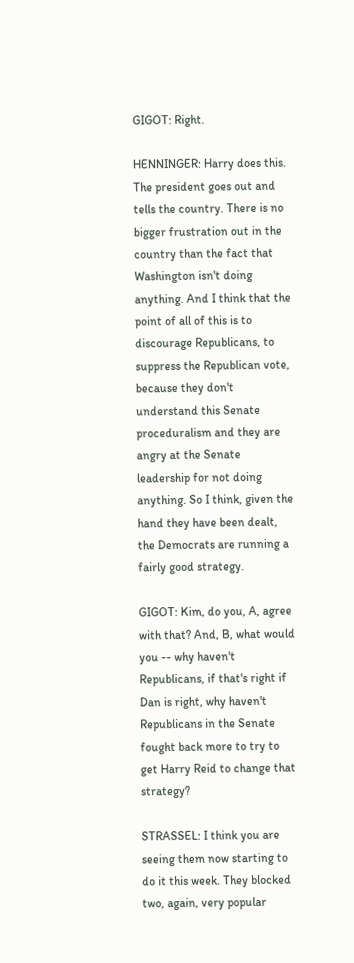GIGOT: Right.

HENNINGER: Harry does this. The president goes out and tells the country. There is no bigger frustration out in the country than the fact that Washington isn't doing anything. And I think that the point of all of this is to discourage Republicans, to suppress the Republican vote, because they don't understand this Senate proceduralism and they are angry at the Senate leadership for not doing anything. So I think, given the hand they have been dealt, the Democrats are running a fairly good strategy.

GIGOT: Kim, do you, A, agree with that? And, B, what would you -- why haven't Republicans, if that's right if Dan is right, why haven't Republicans in the Senate fought back more to try to get Harry Reid to change that strategy?

STRASSEL: I think you are seeing them now starting to do it this week. They blocked two, again, very popular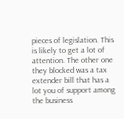pieces of legislation. This is likely to get a lot of attention. The other one they blocked was a tax extender bill that has a lot you of support among the business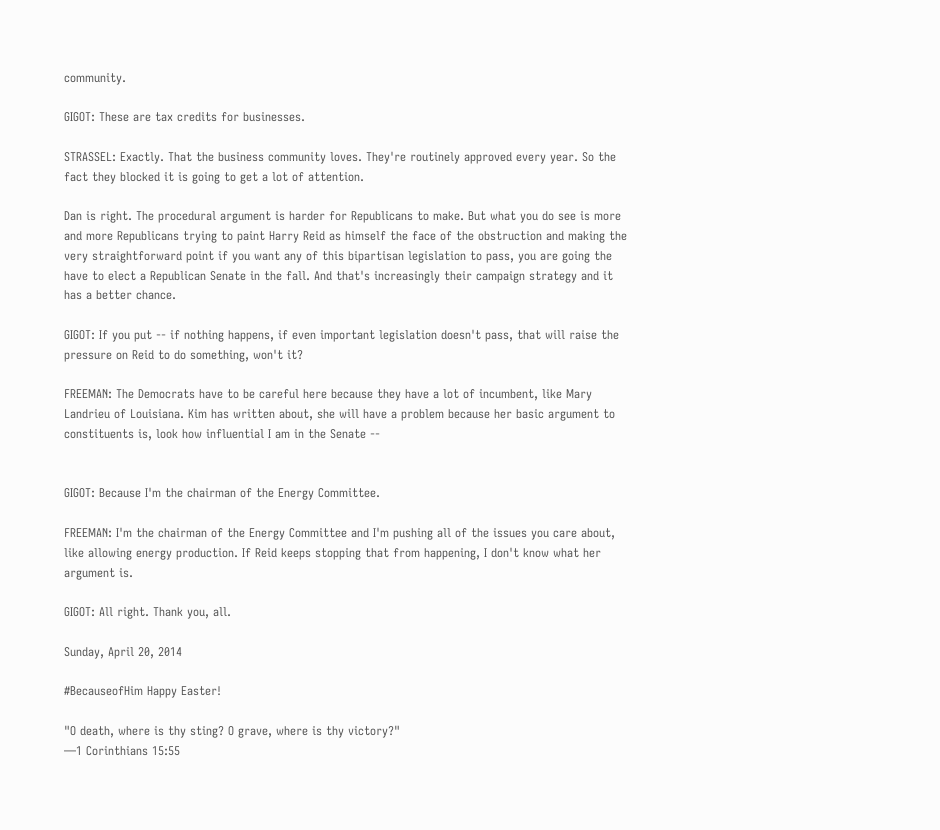community.

GIGOT: These are tax credits for businesses.

STRASSEL: Exactly. That the business community loves. They're routinely approved every year. So the fact they blocked it is going to get a lot of attention.

Dan is right. The procedural argument is harder for Republicans to make. But what you do see is more and more Republicans trying to paint Harry Reid as himself the face of the obstruction and making the very straightforward point if you want any of this bipartisan legislation to pass, you are going the have to elect a Republican Senate in the fall. And that's increasingly their campaign strategy and it has a better chance.

GIGOT: If you put -- if nothing happens, if even important legislation doesn't pass, that will raise the pressure on Reid to do something, won't it?

FREEMAN: The Democrats have to be careful here because they have a lot of incumbent, like Mary Landrieu of Louisiana. Kim has written about, she will have a problem because her basic argument to constituents is, look how influential I am in the Senate --


GIGOT: Because I'm the chairman of the Energy Committee.

FREEMAN: I'm the chairman of the Energy Committee and I'm pushing all of the issues you care about, like allowing energy production. If Reid keeps stopping that from happening, I don't know what her argument is.

GIGOT: All right. Thank you, all.

Sunday, April 20, 2014

#BecauseofHim Happy Easter!

"O death, where is thy sting? O grave, where is thy victory?"
—1 Corinthians 15:55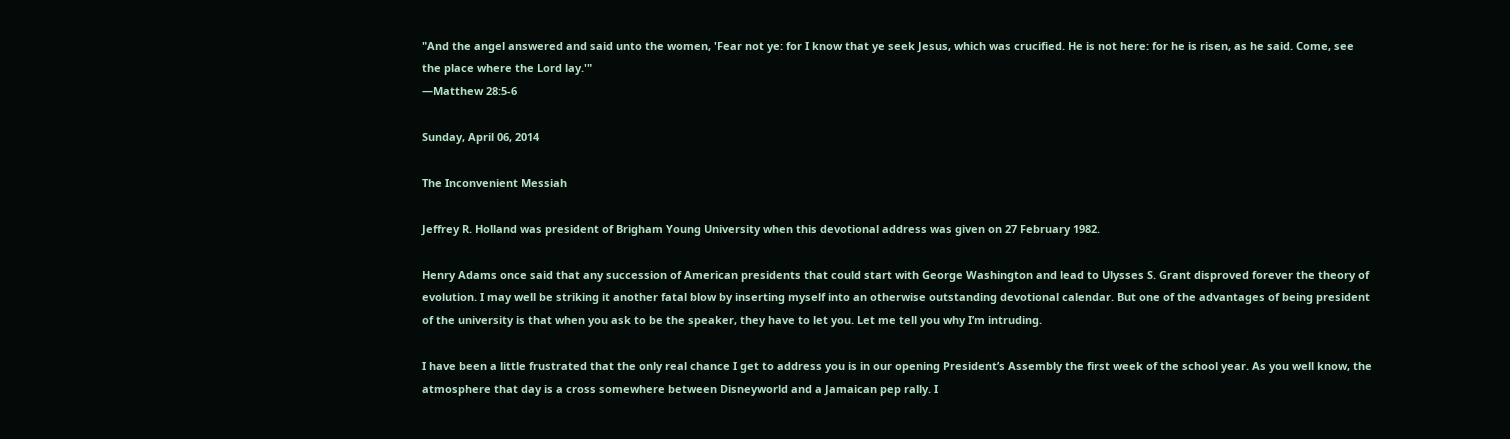"And the angel answered and said unto the women, 'Fear not ye: for I know that ye seek Jesus, which was crucified. He is not here: for he is risen, as he said. Come, see the place where the Lord lay.'"
—Matthew 28:5-6

Sunday, April 06, 2014

The Inconvenient Messiah

Jeffrey R. Holland was president of Brigham Young University when this devotional address was given on 27 February 1982.

Henry Adams once said that any succession of American presidents that could start with George Washington and lead to Ulysses S. Grant disproved forever the theory of evolution. I may well be striking it another fatal blow by inserting myself into an otherwise outstanding devotional calendar. But one of the advantages of being president of the university is that when you ask to be the speaker, they have to let you. Let me tell you why I’m intruding.

I have been a little frustrated that the only real chance I get to address you is in our opening President’s Assembly the first week of the school year. As you well know, the atmosphere that day is a cross somewhere between Disneyworld and a Jamaican pep rally. I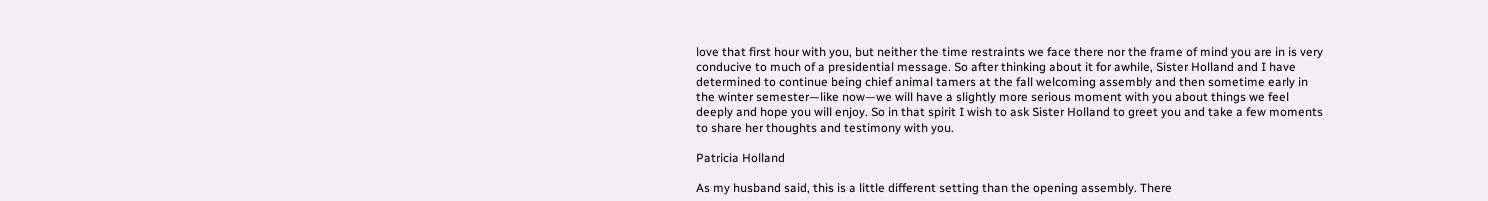love that first hour with you, but neither the time restraints we face there nor the frame of mind you are in is very conducive to much of a presidential message. So after thinking about it for awhile, Sister Holland and I have determined to continue being chief animal tamers at the fall welcoming assembly and then sometime early in the winter semester—like now—we will have a slightly more serious moment with you about things we feel deeply and hope you will enjoy. So in that spirit I wish to ask Sister Holland to greet you and take a few moments to share her thoughts and testimony with you.

Patricia Holland

As my husband said, this is a little different setting than the opening assembly. There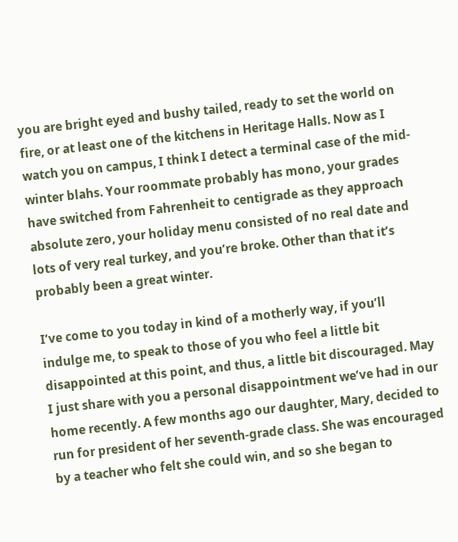you are bright eyed and bushy tailed, ready to set the world on fire, or at least one of the kitchens in Heritage Halls. Now as I watch you on campus, I think I detect a terminal case of the mid-winter blahs. Your roommate probably has mono, your grades have switched from Fahrenheit to centigrade as they approach absolute zero, your holiday menu consisted of no real date and lots of very real turkey, and you’re broke. Other than that it’s probably been a great winter.

I’ve come to you today in kind of a motherly way, if you’ll indulge me, to speak to those of you who feel a little bit disappointed at this point, and thus, a little bit discouraged. May I just share with you a personal disappointment we’ve had in our home recently. A few months ago our daughter, Mary, decided to run for president of her seventh-grade class. She was encouraged by a teacher who felt she could win, and so she began to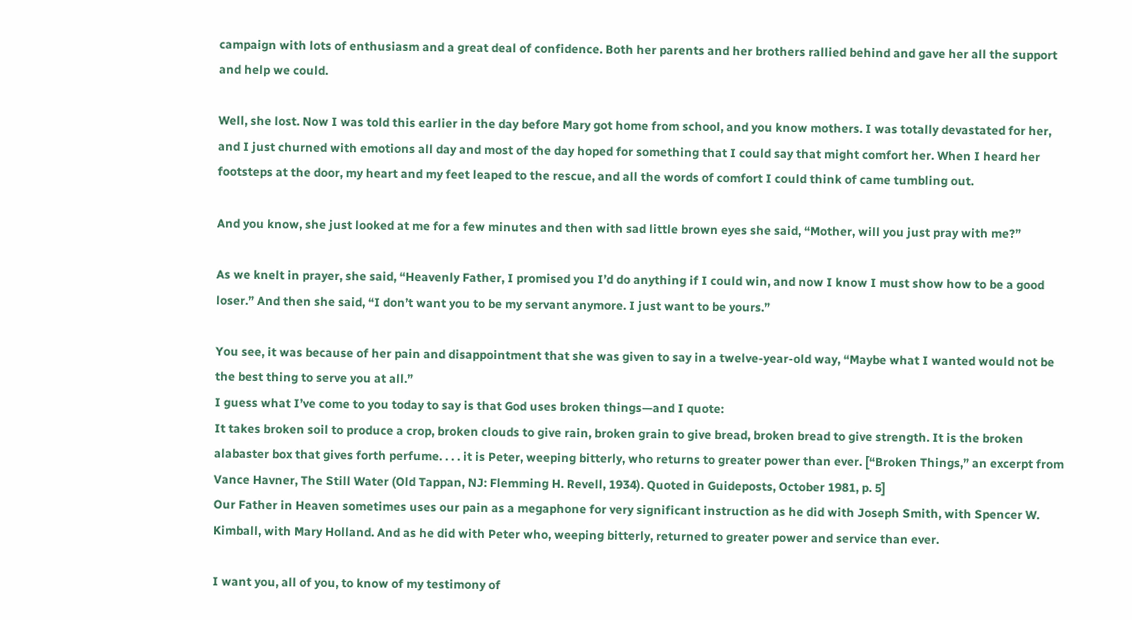campaign with lots of enthusiasm and a great deal of confidence. Both her parents and her brothers rallied behind and gave her all the support and help we could.

Well, she lost. Now I was told this earlier in the day before Mary got home from school, and you know mothers. I was totally devastated for her, and I just churned with emotions all day and most of the day hoped for something that I could say that might comfort her. When I heard her footsteps at the door, my heart and my feet leaped to the rescue, and all the words of comfort I could think of came tumbling out.

And you know, she just looked at me for a few minutes and then with sad little brown eyes she said, “Mother, will you just pray with me?”

As we knelt in prayer, she said, “Heavenly Father, I promised you I’d do anything if I could win, and now I know I must show how to be a good loser.” And then she said, “I don’t want you to be my servant anymore. I just want to be yours.”

You see, it was because of her pain and disappointment that she was given to say in a twelve-year-old way, “Maybe what I wanted would not be the best thing to serve you at all.”
I guess what I’ve come to you today to say is that God uses broken things—and I quote:
It takes broken soil to produce a crop, broken clouds to give rain, broken grain to give bread, broken bread to give strength. It is the broken alabaster box that gives forth perfume. . . . it is Peter, weeping bitterly, who returns to greater power than ever. [“Broken Things,” an excerpt from Vance Havner, The Still Water (Old Tappan, NJ: Flemming H. Revell, 1934). Quoted in Guideposts, October 1981, p. 5]
Our Father in Heaven sometimes uses our pain as a megaphone for very significant instruction as he did with Joseph Smith, with Spencer W. Kimball, with Mary Holland. And as he did with Peter who, weeping bitterly, returned to greater power and service than ever.

I want you, all of you, to know of my testimony of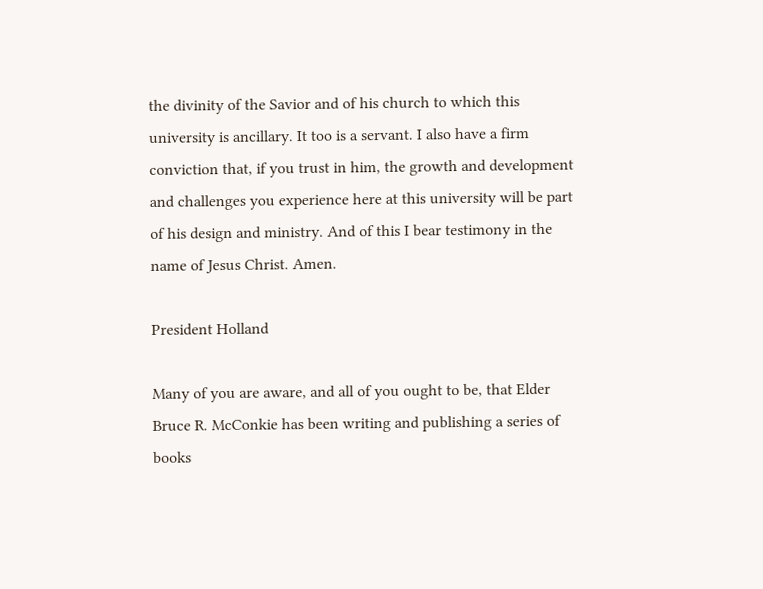the divinity of the Savior and of his church to which this university is ancillary. It too is a servant. I also have a firm conviction that, if you trust in him, the growth and development and challenges you experience here at this university will be part of his design and ministry. And of this I bear testimony in the name of Jesus Christ. Amen.

President Holland

Many of you are aware, and all of you ought to be, that Elder Bruce R. McConkie has been writing and publishing a series of books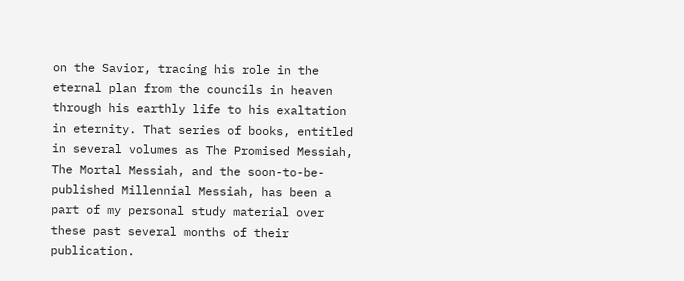on the Savior, tracing his role in the eternal plan from the councils in heaven through his earthly life to his exaltation in eternity. That series of books, entitled in several volumes as The Promised Messiah, The Mortal Messiah, and the soon-to-be-published Millennial Messiah, has been a part of my personal study material over these past several months of their publication.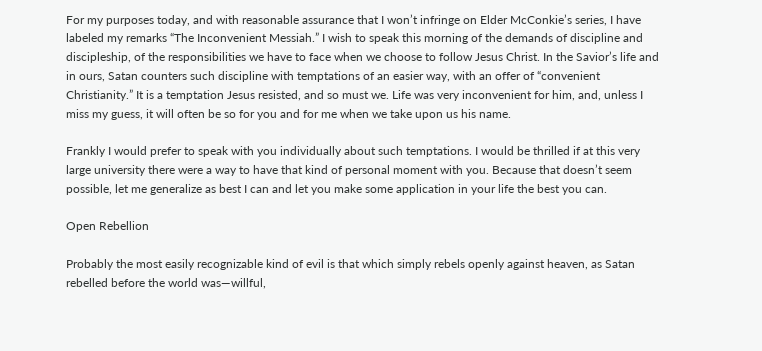For my purposes today, and with reasonable assurance that I won’t infringe on Elder McConkie’s series, I have labeled my remarks “The Inconvenient Messiah.” I wish to speak this morning of the demands of discipline and discipleship, of the responsibilities we have to face when we choose to follow Jesus Christ. In the Savior’s life and in ours, Satan counters such discipline with temptations of an easier way, with an offer of “convenient Christianity.” It is a temptation Jesus resisted, and so must we. Life was very inconvenient for him, and, unless I miss my guess, it will often be so for you and for me when we take upon us his name.

Frankly I would prefer to speak with you individually about such temptations. I would be thrilled if at this very large university there were a way to have that kind of personal moment with you. Because that doesn’t seem possible, let me generalize as best I can and let you make some application in your life the best you can.

Open Rebellion

Probably the most easily recognizable kind of evil is that which simply rebels openly against heaven, as Satan rebelled before the world was—willful,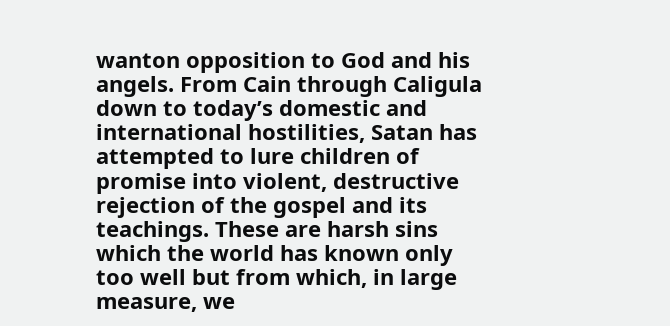wanton opposition to God and his angels. From Cain through Caligula down to today’s domestic and international hostilities, Satan has attempted to lure children of promise into violent, destructive rejection of the gospel and its teachings. These are harsh sins which the world has known only too well but from which, in large measure, we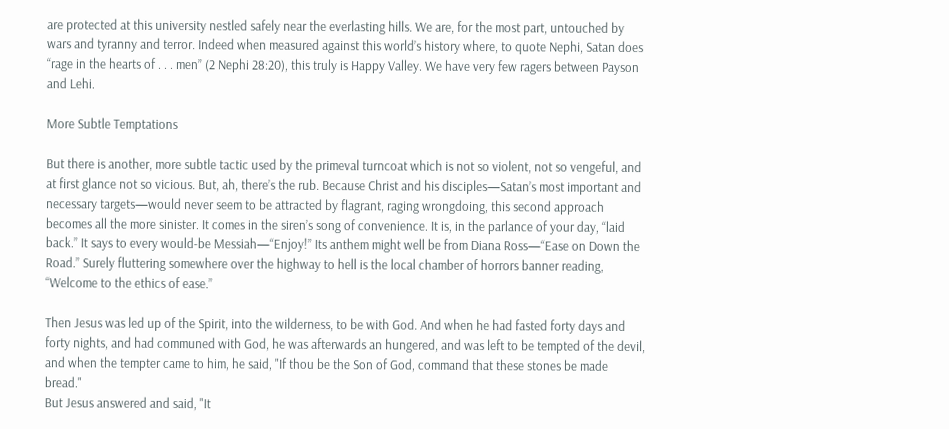are protected at this university nestled safely near the everlasting hills. We are, for the most part, untouched by wars and tyranny and terror. Indeed when measured against this world’s history where, to quote Nephi, Satan does “rage in the hearts of . . . men” (2 Nephi 28:20), this truly is Happy Valley. We have very few ragers between Payson and Lehi.

More Subtle Temptations

But there is another, more subtle tactic used by the primeval turncoat which is not so violent, not so vengeful, and at first glance not so vicious. But, ah, there’s the rub. Because Christ and his disciples—Satan’s most important and necessary targets—would never seem to be attracted by flagrant, raging wrongdoing, this second approach becomes all the more sinister. It comes in the siren’s song of convenience. It is, in the parlance of your day, “laid back.” It says to every would-be Messiah—“Enjoy!” Its anthem might well be from Diana Ross—“Ease on Down the Road.” Surely fluttering somewhere over the highway to hell is the local chamber of horrors banner reading, “Welcome to the ethics of ease.”

Then Jesus was led up of the Spirit, into the wilderness, to be with God. And when he had fasted forty days and forty nights, and had communed with God, he was afterwards an hungered, and was left to be tempted of the devil, and when the tempter came to him, he said, "If thou be the Son of God, command that these stones be made bread."
But Jesus answered and said, "It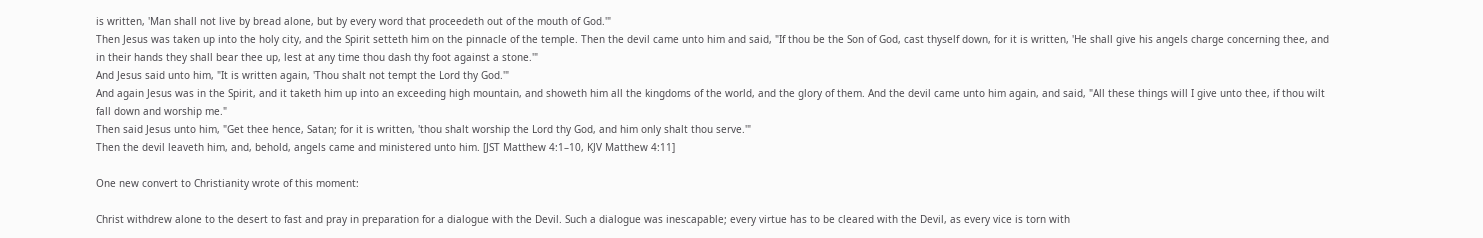is written, 'Man shall not live by bread alone, but by every word that proceedeth out of the mouth of God.'"
Then Jesus was taken up into the holy city, and the Spirit setteth him on the pinnacle of the temple. Then the devil came unto him and said, "If thou be the Son of God, cast thyself down, for it is written, 'He shall give his angels charge concerning thee, and in their hands they shall bear thee up, lest at any time thou dash thy foot against a stone.'"
And Jesus said unto him, "It is written again, 'Thou shalt not tempt the Lord thy God.'"
And again Jesus was in the Spirit, and it taketh him up into an exceeding high mountain, and showeth him all the kingdoms of the world, and the glory of them. And the devil came unto him again, and said, "All these things will I give unto thee, if thou wilt fall down and worship me."
Then said Jesus unto him, "Get thee hence, Satan; for it is written, 'thou shalt worship the Lord thy God, and him only shalt thou serve.'"
Then the devil leaveth him, and, behold, angels came and ministered unto him. [JST Matthew 4:1–10, KJV Matthew 4:11]

One new convert to Christianity wrote of this moment:

Christ withdrew alone to the desert to fast and pray in preparation for a dialogue with the Devil. Such a dialogue was inescapable; every virtue has to be cleared with the Devil, as every vice is torn with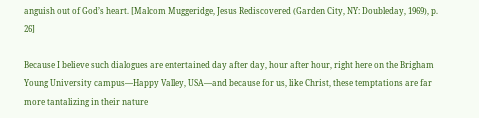anguish out of God’s heart. [Malcom Muggeridge, Jesus Rediscovered (Garden City, NY: Doubleday, 1969), p. 26]

Because I believe such dialogues are entertained day after day, hour after hour, right here on the Brigham Young University campus—Happy Valley, USA—and because for us, like Christ, these temptations are far more tantalizing in their nature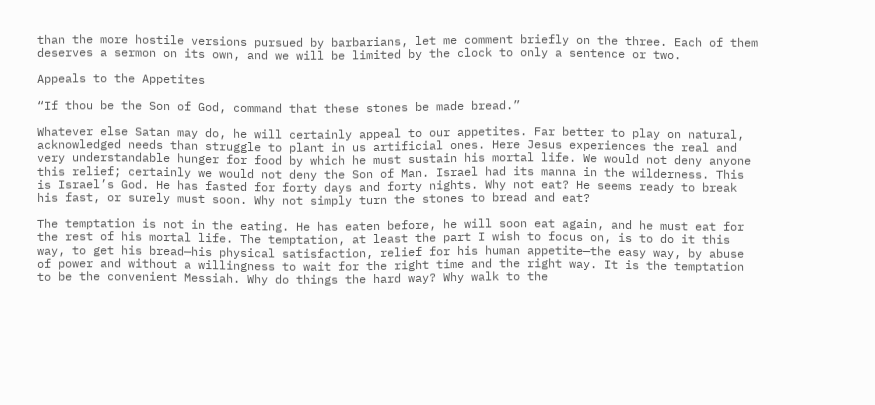than the more hostile versions pursued by barbarians, let me comment briefly on the three. Each of them deserves a sermon on its own, and we will be limited by the clock to only a sentence or two.

Appeals to the Appetites

“If thou be the Son of God, command that these stones be made bread.”

Whatever else Satan may do, he will certainly appeal to our appetites. Far better to play on natural, acknowledged needs than struggle to plant in us artificial ones. Here Jesus experiences the real and very understandable hunger for food by which he must sustain his mortal life. We would not deny anyone this relief; certainly we would not deny the Son of Man. Israel had its manna in the wilderness. This is Israel’s God. He has fasted for forty days and forty nights. Why not eat? He seems ready to break his fast, or surely must soon. Why not simply turn the stones to bread and eat?

The temptation is not in the eating. He has eaten before, he will soon eat again, and he must eat for the rest of his mortal life. The temptation, at least the part I wish to focus on, is to do it this way, to get his bread—his physical satisfaction, relief for his human appetite—the easy way, by abuse of power and without a willingness to wait for the right time and the right way. It is the temptation to be the convenient Messiah. Why do things the hard way? Why walk to the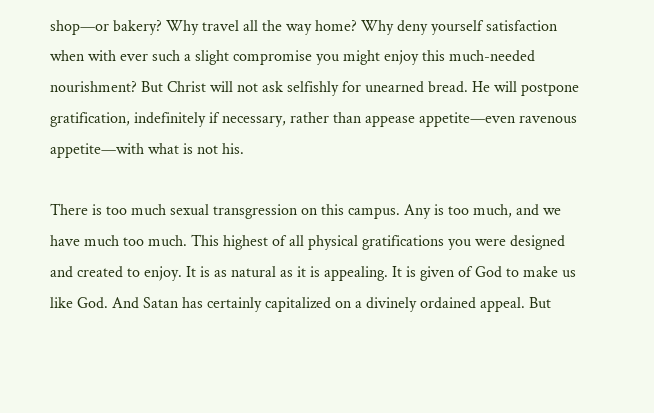shop—or bakery? Why travel all the way home? Why deny yourself satisfaction when with ever such a slight compromise you might enjoy this much-needed nourishment? But Christ will not ask selfishly for unearned bread. He will postpone gratification, indefinitely if necessary, rather than appease appetite—even ravenous appetite—with what is not his.

There is too much sexual transgression on this campus. Any is too much, and we have much too much. This highest of all physical gratifications you were designed and created to enjoy. It is as natural as it is appealing. It is given of God to make us like God. And Satan has certainly capitalized on a divinely ordained appeal. But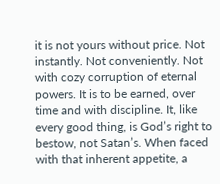it is not yours without price. Not instantly. Not conveniently. Not with cozy corruption of eternal powers. It is to be earned, over time and with discipline. It, like every good thing, is God’s right to bestow, not Satan’s. When faced with that inherent appetite, a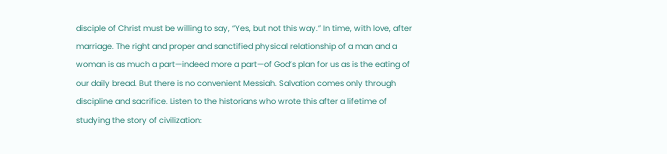disciple of Christ must be willing to say, “Yes, but not this way.” In time, with love, after marriage. The right and proper and sanctified physical relationship of a man and a woman is as much a part—indeed more a part—of God’s plan for us as is the eating of our daily bread. But there is no convenient Messiah. Salvation comes only through discipline and sacrifice. Listen to the historians who wrote this after a lifetime of studying the story of civilization: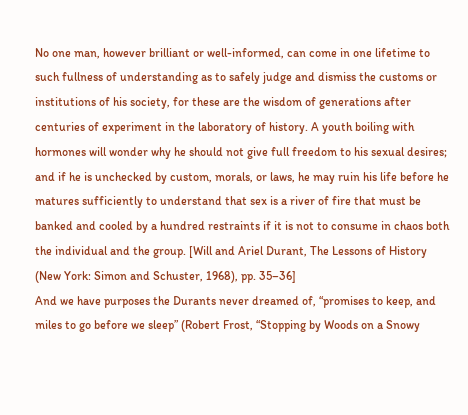No one man, however brilliant or well-informed, can come in one lifetime to such fullness of understanding as to safely judge and dismiss the customs or institutions of his society, for these are the wisdom of generations after centuries of experiment in the laboratory of history. A youth boiling with hormones will wonder why he should not give full freedom to his sexual desires; and if he is unchecked by custom, morals, or laws, he may ruin his life before he matures sufficiently to understand that sex is a river of fire that must be banked and cooled by a hundred restraints if it is not to consume in chaos both the individual and the group. [Will and Ariel Durant, The Lessons of History (New York: Simon and Schuster, 1968), pp. 35–36]
And we have purposes the Durants never dreamed of, “promises to keep, and miles to go before we sleep” (Robert Frost, “Stopping by Woods on a Snowy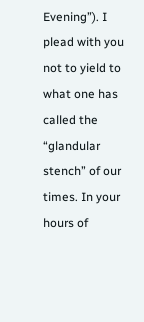Evening”). I plead with you not to yield to what one has called the “glandular stench” of our times. In your hours of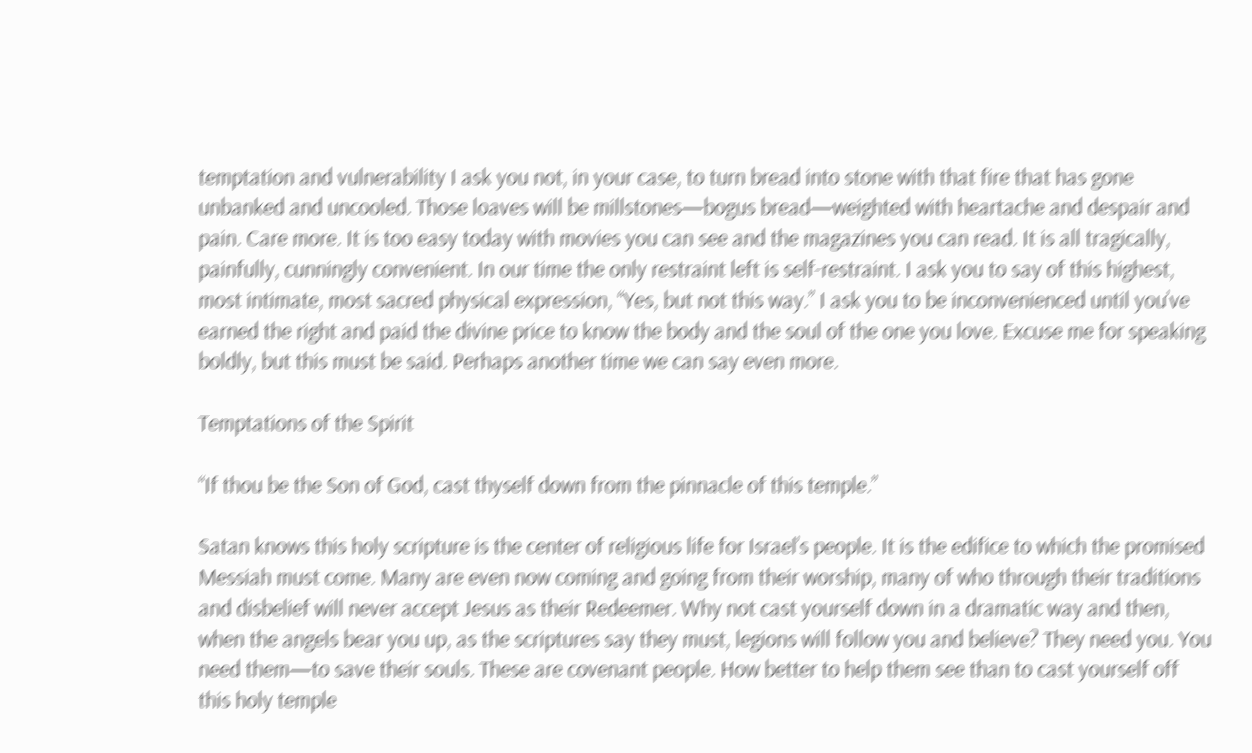temptation and vulnerability I ask you not, in your case, to turn bread into stone with that fire that has gone unbanked and uncooled. Those loaves will be millstones—bogus bread—weighted with heartache and despair and pain. Care more. It is too easy today with movies you can see and the magazines you can read. It is all tragically, painfully, cunningly convenient. In our time the only restraint left is self-restraint. I ask you to say of this highest, most intimate, most sacred physical expression, “Yes, but not this way.” I ask you to be inconvenienced until you’ve earned the right and paid the divine price to know the body and the soul of the one you love. Excuse me for speaking boldly, but this must be said. Perhaps another time we can say even more.

Temptations of the Spirit

“If thou be the Son of God, cast thyself down from the pinnacle of this temple.”

Satan knows this holy scripture is the center of religious life for Israel’s people. It is the edifice to which the promised Messiah must come. Many are even now coming and going from their worship, many of who through their traditions and disbelief will never accept Jesus as their Redeemer. Why not cast yourself down in a dramatic way and then, when the angels bear you up, as the scriptures say they must, legions will follow you and believe? They need you. You need them—to save their souls. These are covenant people. How better to help them see than to cast yourself off this holy temple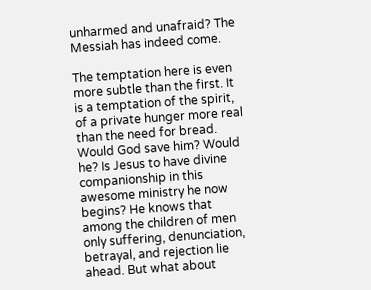unharmed and unafraid? The Messiah has indeed come.

The temptation here is even more subtle than the first. It is a temptation of the spirit, of a private hunger more real than the need for bread. Would God save him? Would he? Is Jesus to have divine companionship in this awesome ministry he now begins? He knows that among the children of men only suffering, denunciation, betrayal, and rejection lie ahead. But what about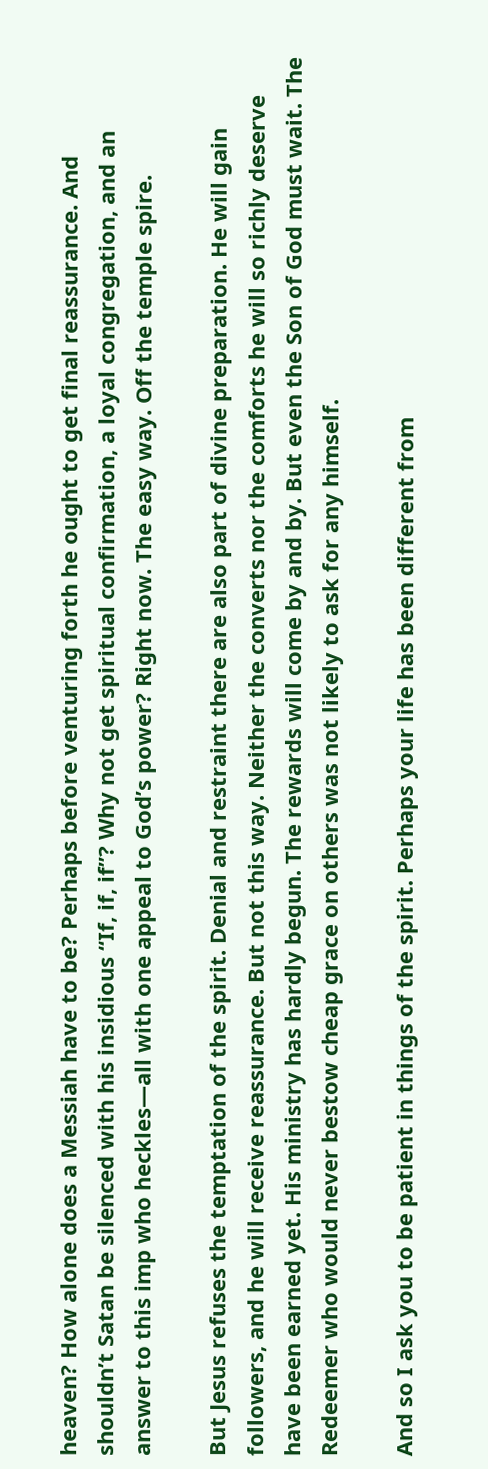heaven? How alone does a Messiah have to be? Perhaps before venturing forth he ought to get final reassurance. And shouldn’t Satan be silenced with his insidious “If, if, if”? Why not get spiritual confirmation, a loyal congregation, and an answer to this imp who heckles—all with one appeal to God’s power? Right now. The easy way. Off the temple spire.

But Jesus refuses the temptation of the spirit. Denial and restraint there are also part of divine preparation. He will gain followers, and he will receive reassurance. But not this way. Neither the converts nor the comforts he will so richly deserve have been earned yet. His ministry has hardly begun. The rewards will come by and by. But even the Son of God must wait. The Redeemer who would never bestow cheap grace on others was not likely to ask for any himself.

And so I ask you to be patient in things of the spirit. Perhaps your life has been different from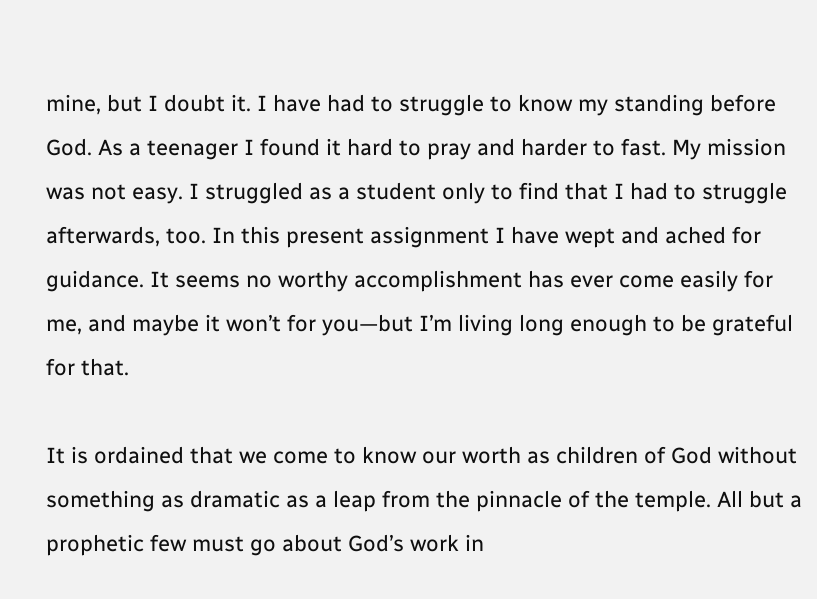mine, but I doubt it. I have had to struggle to know my standing before God. As a teenager I found it hard to pray and harder to fast. My mission was not easy. I struggled as a student only to find that I had to struggle afterwards, too. In this present assignment I have wept and ached for guidance. It seems no worthy accomplishment has ever come easily for me, and maybe it won’t for you—but I’m living long enough to be grateful for that.

It is ordained that we come to know our worth as children of God without something as dramatic as a leap from the pinnacle of the temple. All but a prophetic few must go about God’s work in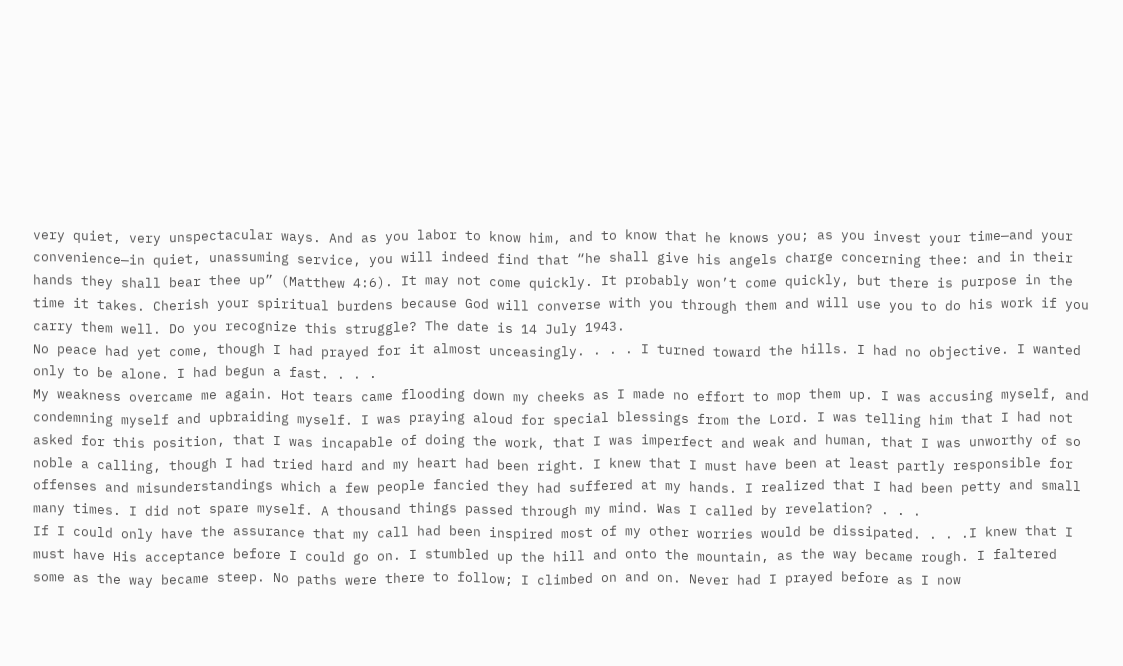very quiet, very unspectacular ways. And as you labor to know him, and to know that he knows you; as you invest your time—and your convenience—in quiet, unassuming service, you will indeed find that “he shall give his angels charge concerning thee: and in their hands they shall bear thee up” (Matthew 4:6). It may not come quickly. It probably won’t come quickly, but there is purpose in the time it takes. Cherish your spiritual burdens because God will converse with you through them and will use you to do his work if you carry them well. Do you recognize this struggle? The date is 14 July 1943.
No peace had yet come, though I had prayed for it almost unceasingly. . . . I turned toward the hills. I had no objective. I wanted only to be alone. I had begun a fast. . . .
My weakness overcame me again. Hot tears came flooding down my cheeks as I made no effort to mop them up. I was accusing myself, and condemning myself and upbraiding myself. I was praying aloud for special blessings from the Lord. I was telling him that I had not asked for this position, that I was incapable of doing the work, that I was imperfect and weak and human, that I was unworthy of so noble a calling, though I had tried hard and my heart had been right. I knew that I must have been at least partly responsible for offenses and misunderstandings which a few people fancied they had suffered at my hands. I realized that I had been petty and small many times. I did not spare myself. A thousand things passed through my mind. Was I called by revelation? . . .
If I could only have the assurance that my call had been inspired most of my other worries would be dissipated. . . .I knew that I must have His acceptance before I could go on. I stumbled up the hill and onto the mountain, as the way became rough. I faltered some as the way became steep. No paths were there to follow; I climbed on and on. Never had I prayed before as I now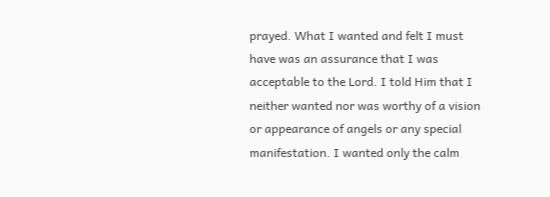prayed. What I wanted and felt I must have was an assurance that I was acceptable to the Lord. I told Him that I neither wanted nor was worthy of a vision or appearance of angels or any special manifestation. I wanted only the calm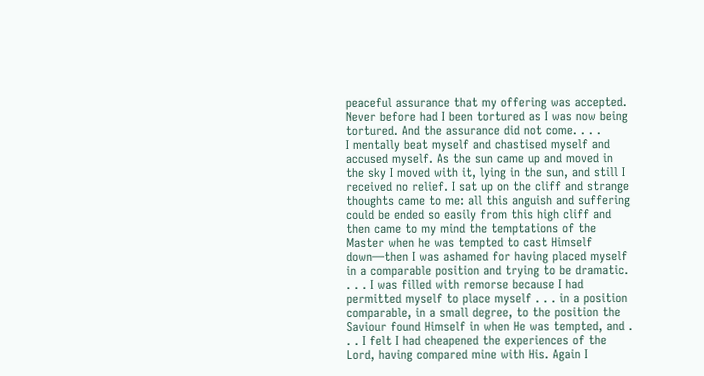peaceful assurance that my offering was accepted. Never before had I been tortured as I was now being tortured. And the assurance did not come. . . .
I mentally beat myself and chastised myself and accused myself. As the sun came up and moved in the sky I moved with it, lying in the sun, and still I received no relief. I sat up on the cliff and strange thoughts came to me: all this anguish and suffering could be ended so easily from this high cliff and then came to my mind the temptations of the Master when he was tempted to cast Himself down—then I was ashamed for having placed myself in a comparable position and trying to be dramatic. . . . I was filled with remorse because I had permitted myself to place myself . . . in a position comparable, in a small degree, to the position the Saviour found Himself in when He was tempted, and . . . I felt I had cheapened the experiences of the Lord, having compared mine with His. Again I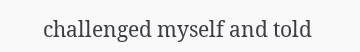challenged myself and told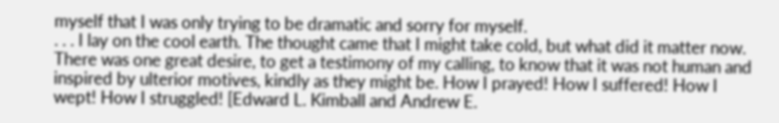myself that I was only trying to be dramatic and sorry for myself.
. . . I lay on the cool earth. The thought came that I might take cold, but what did it matter now. There was one great desire, to get a testimony of my calling, to know that it was not human and inspired by ulterior motives, kindly as they might be. How I prayed! How I suffered! How I wept! How I struggled! [Edward L. Kimball and Andrew E.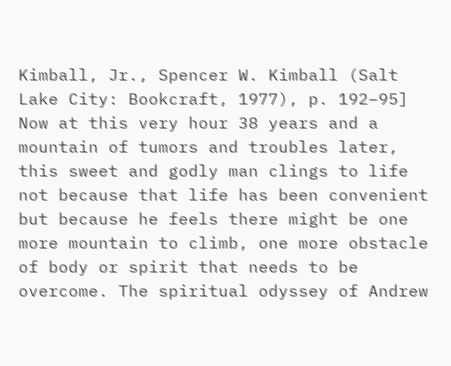Kimball, Jr., Spencer W. Kimball (Salt Lake City: Bookcraft, 1977), p. 192–95]
Now at this very hour 38 years and a mountain of tumors and troubles later, this sweet and godly man clings to life not because that life has been convenient but because he feels there might be one more mountain to climb, one more obstacle of body or spirit that needs to be overcome. The spiritual odyssey of Andrew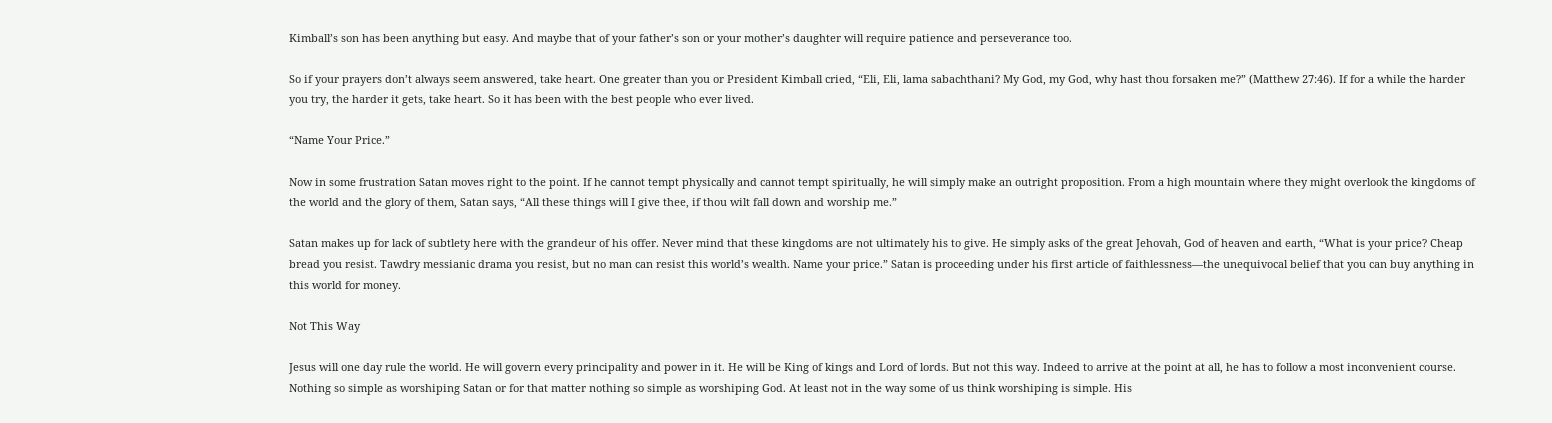Kimball’s son has been anything but easy. And maybe that of your father’s son or your mother’s daughter will require patience and perseverance too.

So if your prayers don’t always seem answered, take heart. One greater than you or President Kimball cried, “Eli, Eli, lama sabachthani? My God, my God, why hast thou forsaken me?” (Matthew 27:46). If for a while the harder you try, the harder it gets, take heart. So it has been with the best people who ever lived.

“Name Your Price.”

Now in some frustration Satan moves right to the point. If he cannot tempt physically and cannot tempt spiritually, he will simply make an outright proposition. From a high mountain where they might overlook the kingdoms of the world and the glory of them, Satan says, “All these things will I give thee, if thou wilt fall down and worship me.”

Satan makes up for lack of subtlety here with the grandeur of his offer. Never mind that these kingdoms are not ultimately his to give. He simply asks of the great Jehovah, God of heaven and earth, “What is your price? Cheap bread you resist. Tawdry messianic drama you resist, but no man can resist this world’s wealth. Name your price.” Satan is proceeding under his first article of faithlessness—the unequivocal belief that you can buy anything in this world for money.

Not This Way

Jesus will one day rule the world. He will govern every principality and power in it. He will be King of kings and Lord of lords. But not this way. Indeed to arrive at the point at all, he has to follow a most inconvenient course. Nothing so simple as worshiping Satan or for that matter nothing so simple as worshiping God. At least not in the way some of us think worshiping is simple. His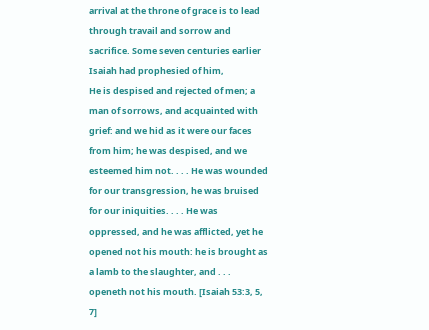arrival at the throne of grace is to lead through travail and sorrow and sacrifice. Some seven centuries earlier Isaiah had prophesied of him,
He is despised and rejected of men; a man of sorrows, and acquainted with grief: and we hid as it were our faces from him; he was despised, and we esteemed him not. . . . He was wounded for our transgression, he was bruised for our iniquities. . . . He was oppressed, and he was afflicted, yet he opened not his mouth: he is brought as a lamb to the slaughter, and . . . openeth not his mouth. [Isaiah 53:3, 5, 7]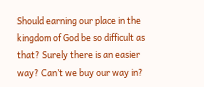Should earning our place in the kingdom of God be so difficult as that? Surely there is an easier way? Can’t we buy our way in?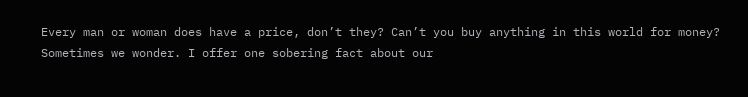Every man or woman does have a price, don’t they? Can’t you buy anything in this world for money? Sometimes we wonder. I offer one sobering fact about our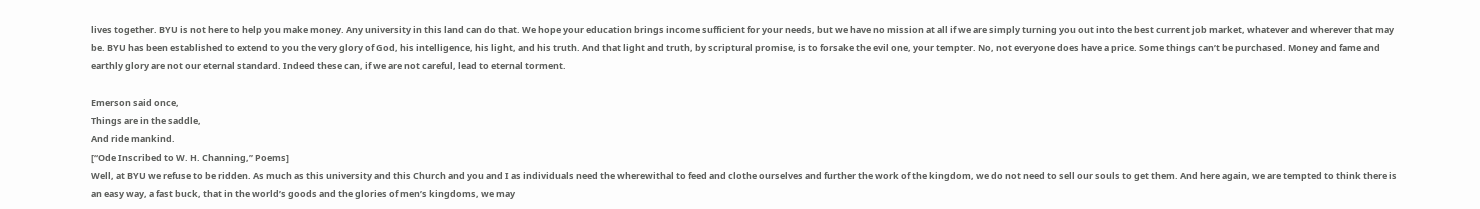lives together. BYU is not here to help you make money. Any university in this land can do that. We hope your education brings income sufficient for your needs, but we have no mission at all if we are simply turning you out into the best current job market, whatever and wherever that may be. BYU has been established to extend to you the very glory of God, his intelligence, his light, and his truth. And that light and truth, by scriptural promise, is to forsake the evil one, your tempter. No, not everyone does have a price. Some things can’t be purchased. Money and fame and earthly glory are not our eternal standard. Indeed these can, if we are not careful, lead to eternal torment.

Emerson said once,
Things are in the saddle,
And ride mankind.
[“Ode Inscribed to W. H. Channing,” Poems]
Well, at BYU we refuse to be ridden. As much as this university and this Church and you and I as individuals need the wherewithal to feed and clothe ourselves and further the work of the kingdom, we do not need to sell our souls to get them. And here again, we are tempted to think there is an easy way, a fast buck, that in the world’s goods and the glories of men’s kingdoms, we may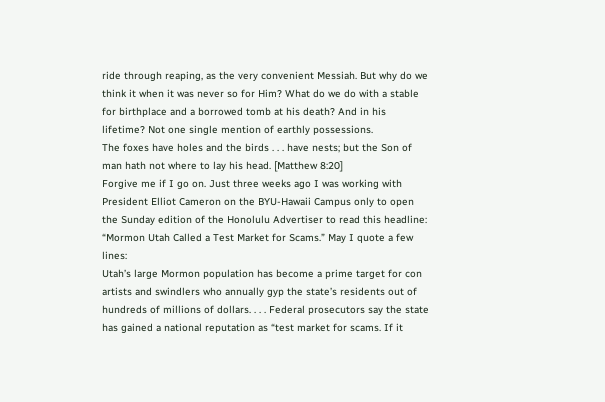ride through reaping, as the very convenient Messiah. But why do we think it when it was never so for Him? What do we do with a stable for birthplace and a borrowed tomb at his death? And in his lifetime? Not one single mention of earthly possessions.
The foxes have holes and the birds . . . have nests; but the Son of man hath not where to lay his head. [Matthew 8:20]
Forgive me if I go on. Just three weeks ago I was working with President Elliot Cameron on the BYU-Hawaii Campus only to open the Sunday edition of the Honolulu Advertiser to read this headline: “Mormon Utah Called a Test Market for Scams.” May I quote a few lines:
Utah’s large Mormon population has become a prime target for con artists and swindlers who annually gyp the state’s residents out of hundreds of millions of dollars. . . . Federal prosecutors say the state has gained a national reputation as “test market for scams. If it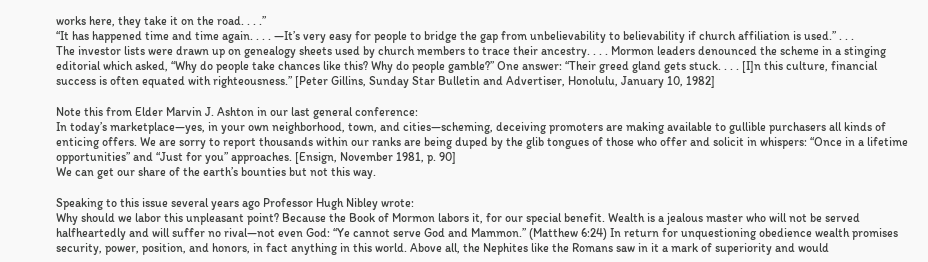works here, they take it on the road. . . .”
“It has happened time and time again. . . . —It’s very easy for people to bridge the gap from unbelievability to believability if church affiliation is used.” . . .
The investor lists were drawn up on genealogy sheets used by church members to trace their ancestry. . . . Mormon leaders denounced the scheme in a stinging editorial which asked, “Why do people take chances like this? Why do people gamble?” One answer: “Their greed gland gets stuck. . . . [I]n this culture, financial success is often equated with righteousness.” [Peter Gillins, Sunday Star Bulletin and Advertiser, Honolulu, January 10, 1982]

Note this from Elder Marvin J. Ashton in our last general conference:
In today’s marketplace—yes, in your own neighborhood, town, and cities—scheming, deceiving promoters are making available to gullible purchasers all kinds of enticing offers. We are sorry to report thousands within our ranks are being duped by the glib tongues of those who offer and solicit in whispers: “Once in a lifetime opportunities” and “Just for you” approaches. [Ensign, November 1981, p. 90]
We can get our share of the earth’s bounties but not this way.

Speaking to this issue several years ago Professor Hugh Nibley wrote:
Why should we labor this unpleasant point? Because the Book of Mormon labors it, for our special benefit. Wealth is a jealous master who will not be served halfheartedly and will suffer no rival—not even God: “Ye cannot serve God and Mammon.” (Matthew 6:24) In return for unquestioning obedience wealth promises security, power, position, and honors, in fact anything in this world. Above all, the Nephites like the Romans saw in it a mark of superiority and would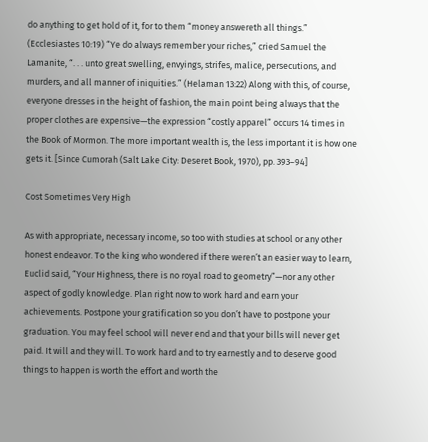do anything to get hold of it, for to them “money answereth all things.” (Ecclesiastes 10:19) “Ye do always remember your riches,” cried Samuel the Lamanite, “. . . unto great swelling, envyings, strifes, malice, persecutions, and murders, and all manner of iniquities.” (Helaman 13:22) Along with this, of course, everyone dresses in the height of fashion, the main point being always that the proper clothes are expensive—the expression “costly apparel” occurs 14 times in the Book of Mormon. The more important wealth is, the less important it is how one gets it. [Since Cumorah (Salt Lake City: Deseret Book, 1970), pp. 393–94]

Cost Sometimes Very High

As with appropriate, necessary income, so too with studies at school or any other honest endeavor. To the king who wondered if there weren’t an easier way to learn, Euclid said, “Your Highness, there is no royal road to geometry”—nor any other aspect of godly knowledge. Plan right now to work hard and earn your achievements. Postpone your gratification so you don’t have to postpone your graduation. You may feel school will never end and that your bills will never get paid. It will and they will. To work hard and to try earnestly and to deserve good things to happen is worth the effort and worth the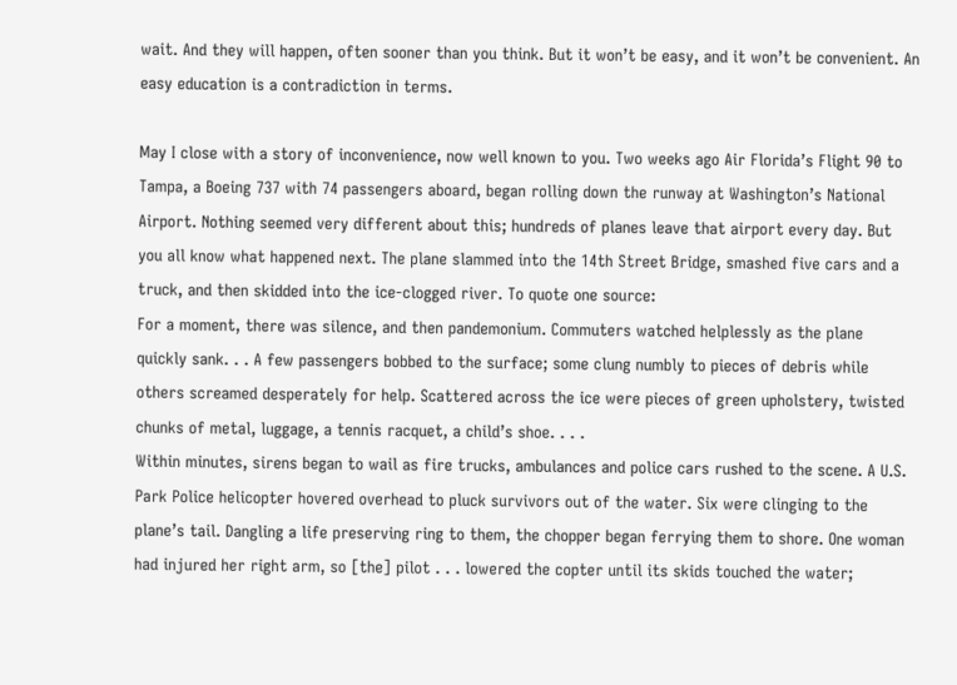wait. And they will happen, often sooner than you think. But it won’t be easy, and it won’t be convenient. An easy education is a contradiction in terms.

May I close with a story of inconvenience, now well known to you. Two weeks ago Air Florida’s Flight 90 to Tampa, a Boeing 737 with 74 passengers aboard, began rolling down the runway at Washington’s National Airport. Nothing seemed very different about this; hundreds of planes leave that airport every day. But you all know what happened next. The plane slammed into the 14th Street Bridge, smashed five cars and a truck, and then skidded into the ice-clogged river. To quote one source:
For a moment, there was silence, and then pandemonium. Commuters watched helplessly as the plane quickly sank. . . A few passengers bobbed to the surface; some clung numbly to pieces of debris while others screamed desperately for help. Scattered across the ice were pieces of green upholstery, twisted chunks of metal, luggage, a tennis racquet, a child’s shoe. . . .
Within minutes, sirens began to wail as fire trucks, ambulances and police cars rushed to the scene. A U.S. Park Police helicopter hovered overhead to pluck survivors out of the water. Six were clinging to the plane’s tail. Dangling a life preserving ring to them, the chopper began ferrying them to shore. One woman had injured her right arm, so [the] pilot . . . lowered the copter until its skids touched the water;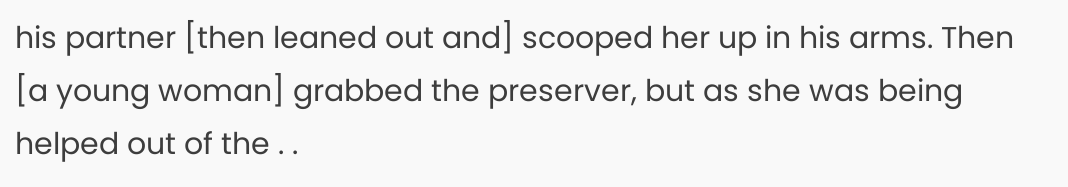his partner [then leaned out and] scooped her up in his arms. Then [a young woman] grabbed the preserver, but as she was being helped out of the . .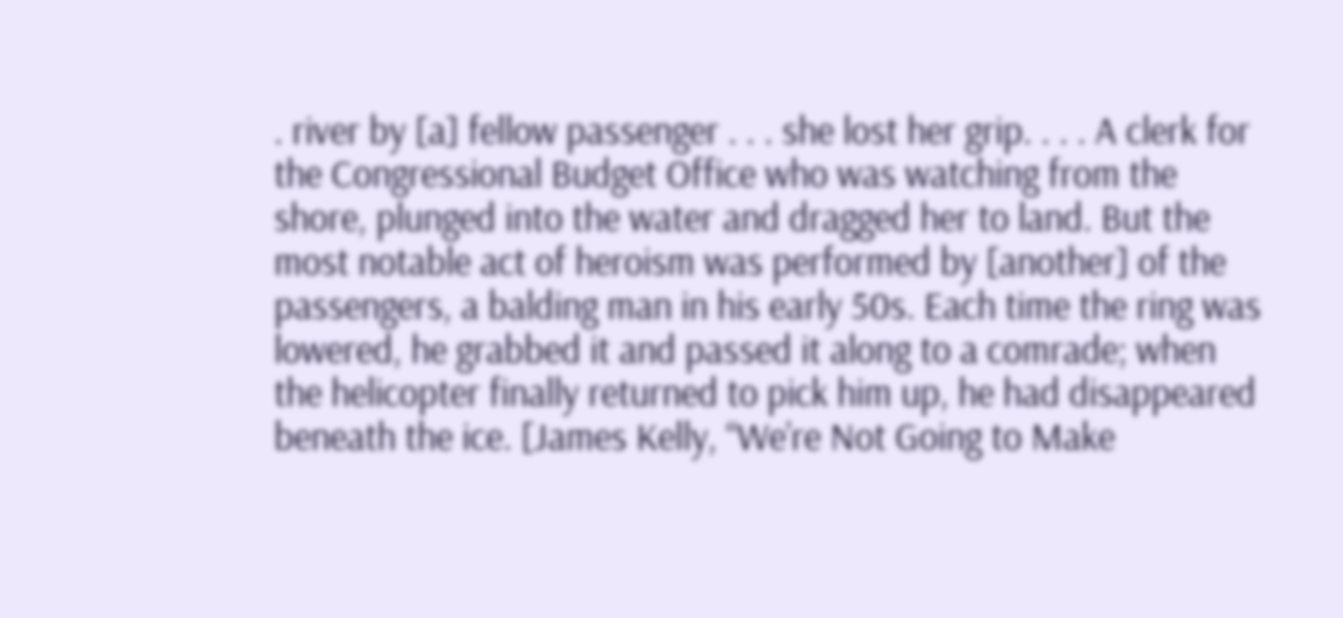. river by [a] fellow passenger . . . she lost her grip. . . . A clerk for the Congressional Budget Office who was watching from the shore, plunged into the water and dragged her to land. But the most notable act of heroism was performed by [another] of the passengers, a balding man in his early 50s. Each time the ring was lowered, he grabbed it and passed it along to a comrade; when the helicopter finally returned to pick him up, he had disappeared beneath the ice. [James Kelly, “We’re Not Going to Make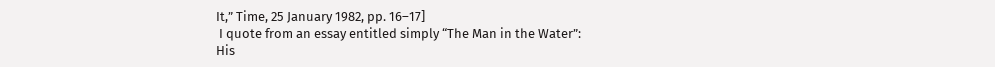It,” Time, 25 January 1982, pp. 16–17]
 I quote from an essay entitled simply “The Man in the Water”:
His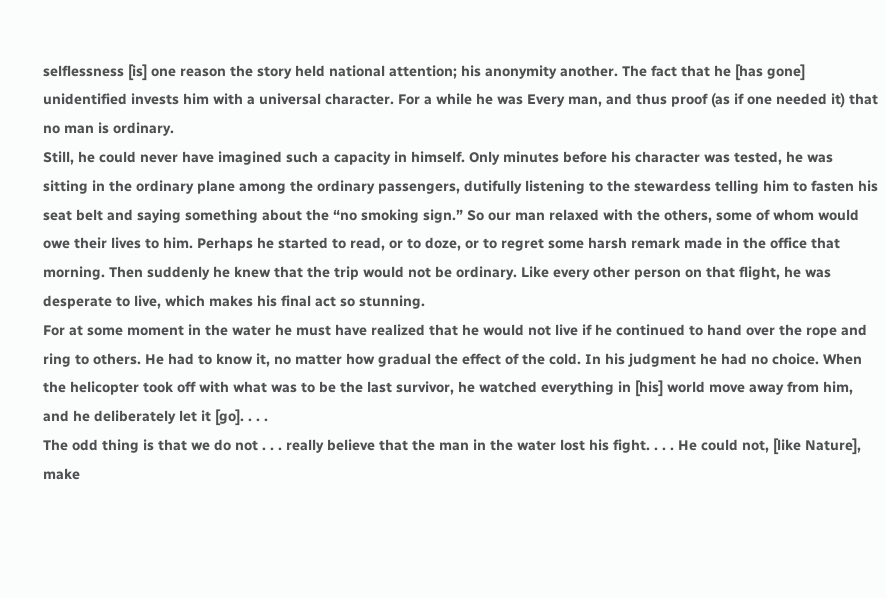selflessness [is] one reason the story held national attention; his anonymity another. The fact that he [has gone] unidentified invests him with a universal character. For a while he was Every man, and thus proof (as if one needed it) that no man is ordinary.
Still, he could never have imagined such a capacity in himself. Only minutes before his character was tested, he was sitting in the ordinary plane among the ordinary passengers, dutifully listening to the stewardess telling him to fasten his seat belt and saying something about the “no smoking sign.” So our man relaxed with the others, some of whom would owe their lives to him. Perhaps he started to read, or to doze, or to regret some harsh remark made in the office that morning. Then suddenly he knew that the trip would not be ordinary. Like every other person on that flight, he was desperate to live, which makes his final act so stunning.
For at some moment in the water he must have realized that he would not live if he continued to hand over the rope and ring to others. He had to know it, no matter how gradual the effect of the cold. In his judgment he had no choice. When the helicopter took off with what was to be the last survivor, he watched everything in [his] world move away from him, and he deliberately let it [go]. . . .
The odd thing is that we do not . . . really believe that the man in the water lost his fight. . . . He could not, [like Nature], make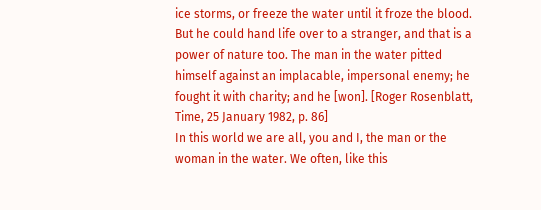ice storms, or freeze the water until it froze the blood. But he could hand life over to a stranger, and that is a power of nature too. The man in the water pitted himself against an implacable, impersonal enemy; he fought it with charity; and he [won]. [Roger Rosenblatt, Time, 25 January 1982, p. 86]
In this world we are all, you and I, the man or the woman in the water. We often, like this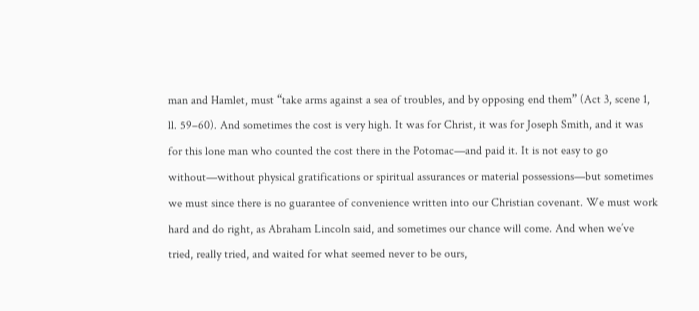man and Hamlet, must “take arms against a sea of troubles, and by opposing end them” (Act 3, scene 1, ll. 59–60). And sometimes the cost is very high. It was for Christ, it was for Joseph Smith, and it was for this lone man who counted the cost there in the Potomac—and paid it. It is not easy to go without—without physical gratifications or spiritual assurances or material possessions—but sometimes we must since there is no guarantee of convenience written into our Christian covenant. We must work hard and do right, as Abraham Lincoln said, and sometimes our chance will come. And when we’ve tried, really tried, and waited for what seemed never to be ours,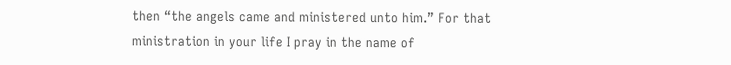then “the angels came and ministered unto him.” For that ministration in your life I pray in the name of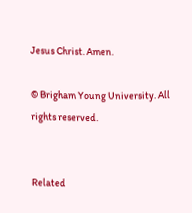Jesus Christ. Amen.

© Brigham Young University. All rights reserved.


Related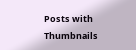Posts with Thumbnails